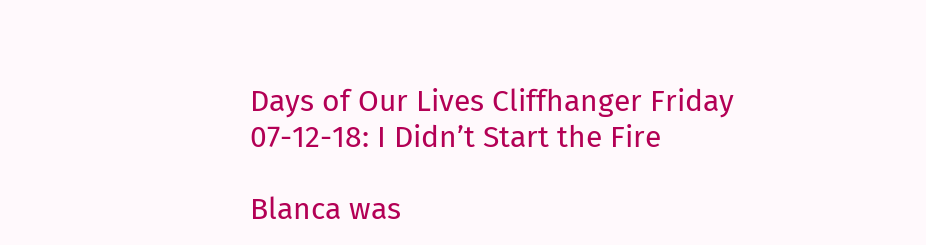Days of Our Lives Cliffhanger Friday 07-12-18: I Didn’t Start the Fire

Blanca was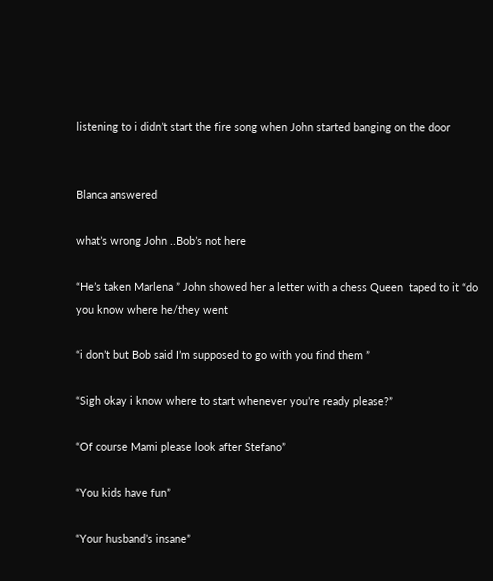listening to i didn’t start the fire song when John started banging on the door


Blanca answered

what’s wrong John ..Bob’s not here

“He’s taken Marlena ” John showed her a letter with a chess Queen  taped to it “do you know where he/they went

“i don’t but Bob said I’m supposed to go with you find them ”

“Sigh okay i know where to start whenever you’re ready please?”

“Of course Mami please look after Stefano”

“You kids have fun”

“Your husband’s insane”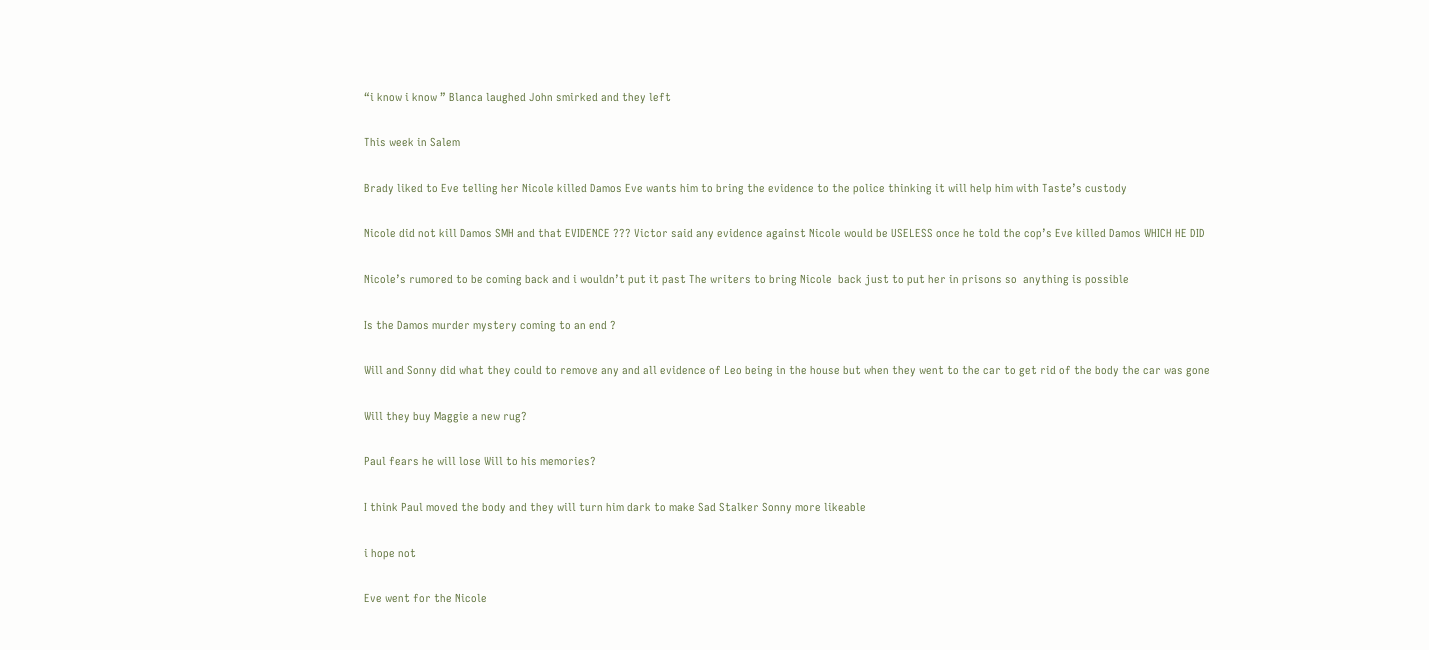“i know i know ” Blanca laughed John smirked and they left

This week in Salem

Brady liked to Eve telling her Nicole killed Damos Eve wants him to bring the evidence to the police thinking it will help him with Taste’s custody

Nicole did not kill Damos SMH and that EVIDENCE ??? Victor said any evidence against Nicole would be USELESS once he told the cop’s Eve killed Damos WHICH HE DID

Nicole’s rumored to be coming back and i wouldn’t put it past The writers to bring Nicole  back just to put her in prisons so  anything is possible

Is the Damos murder mystery coming to an end ?

Will and Sonny did what they could to remove any and all evidence of Leo being in the house but when they went to the car to get rid of the body the car was gone

Will they buy Maggie a new rug?

Paul fears he will lose Will to his memories?

I think Paul moved the body and they will turn him dark to make Sad Stalker Sonny more likeable

i hope not

Eve went for the Nicole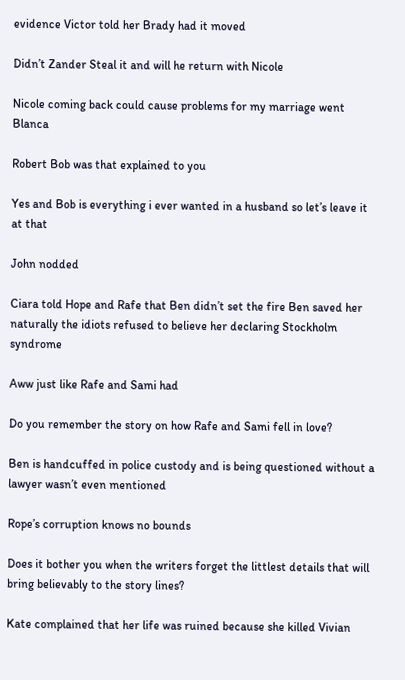evidence Victor told her Brady had it moved

Didn’t Zander Steal it and will he return with Nicole

Nicole coming back could cause problems for my marriage went Blanca

Robert Bob was that explained to you

Yes and Bob is everything i ever wanted in a husband so let’s leave it at that

John nodded

Ciara told Hope and Rafe that Ben didn’t set the fire Ben saved her naturally the idiots refused to believe her declaring Stockholm syndrome

Aww just like Rafe and Sami had

Do you remember the story on how Rafe and Sami fell in love?

Ben is handcuffed in police custody and is being questioned without a lawyer wasn’t even mentioned

Rope’s corruption knows no bounds

Does it bother you when the writers forget the littlest details that will bring believably to the story lines?

Kate complained that her life was ruined because she killed Vivian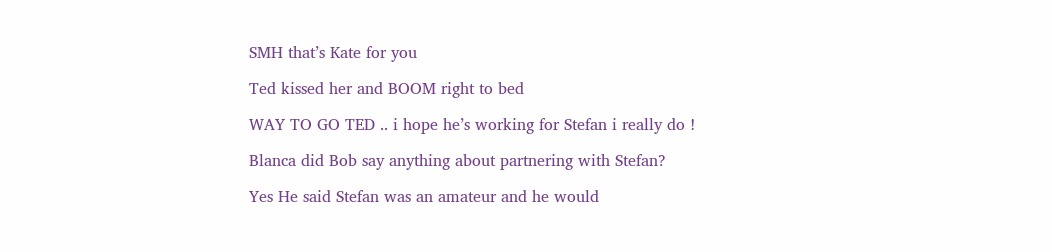SMH that’s Kate for you

Ted kissed her and BOOM right to bed

WAY TO GO TED .. i hope he’s working for Stefan i really do !

Blanca did Bob say anything about partnering with Stefan?

Yes He said Stefan was an amateur and he would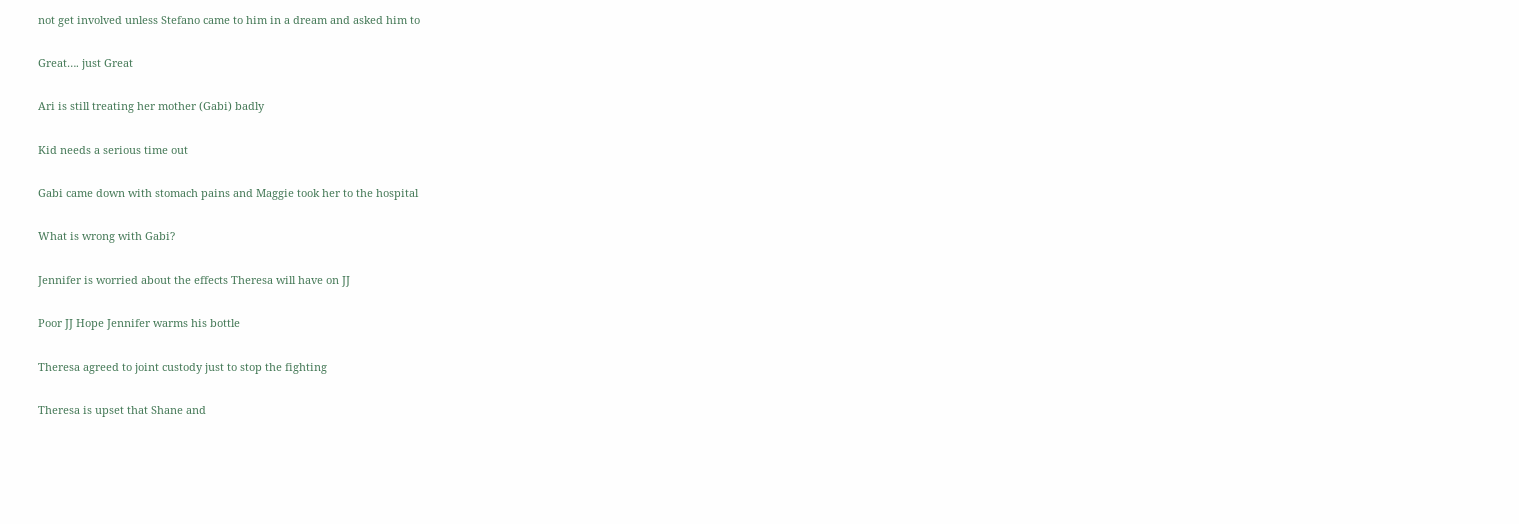not get involved unless Stefano came to him in a dream and asked him to

Great…. just Great

Ari is still treating her mother (Gabi) badly

Kid needs a serious time out

Gabi came down with stomach pains and Maggie took her to the hospital

What is wrong with Gabi?

Jennifer is worried about the effects Theresa will have on JJ

Poor JJ Hope Jennifer warms his bottle

Theresa agreed to joint custody just to stop the fighting

Theresa is upset that Shane and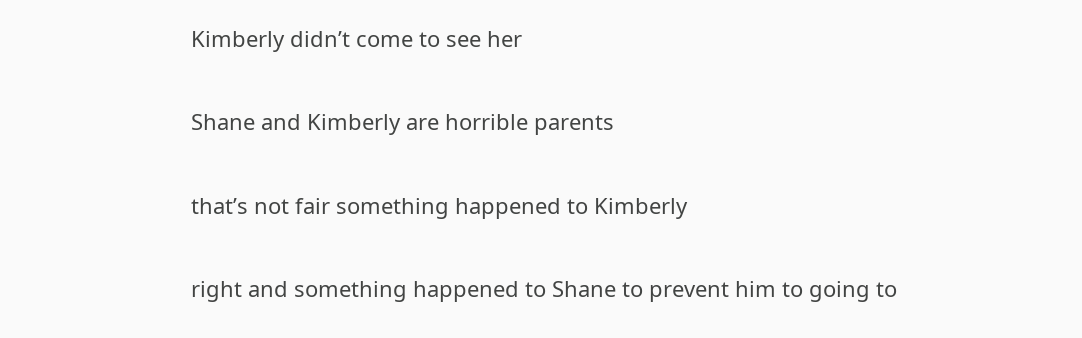Kimberly didn’t come to see her

Shane and Kimberly are horrible parents

that’s not fair something happened to Kimberly

right and something happened to Shane to prevent him to going to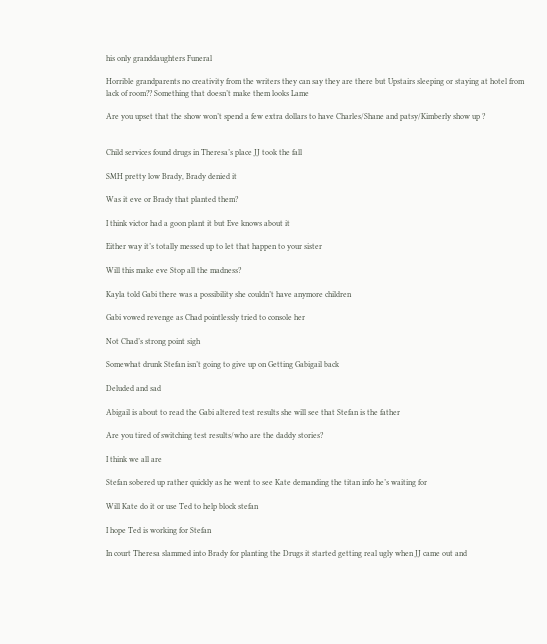his only granddaughters Funeral

Horrible grandparents no creativity from the writers they can say they are there but Upstairs sleeping or staying at hotel from lack of room?? Something that doesn’t make them looks Lame

Are you upset that the show won’t spend a few extra dollars to have Charles/Shane and patsy/Kimberly show up ?


Child services found drugs in Theresa’s place JJ took the fall

SMH pretty low Brady, Brady denied it

Was it eve or Brady that planted them?

I think victor had a goon plant it but Eve knows about it

Either way it’s totally messed up to let that happen to your sister

Will this make eve Stop all the madness?

Kayla told Gabi there was a possibility she couldn’t have anymore children

Gabi vowed revenge as Chad pointlessly tried to console her

Not Chad’s strong point sigh

Somewhat drunk Stefan isn’t going to give up on Getting Gabigail back

Deluded and sad

Abigail is about to read the Gabi altered test results she will see that Stefan is the father

Are you tired of switching test results/who are the daddy stories?

I think we all are

Stefan sobered up rather quickly as he went to see Kate demanding the titan info he’s waiting for

Will Kate do it or use Ted to help block stefan

I hope Ted is working for Stefan

In court Theresa slammed into Brady for planting the Drugs it started getting real ugly when JJ came out and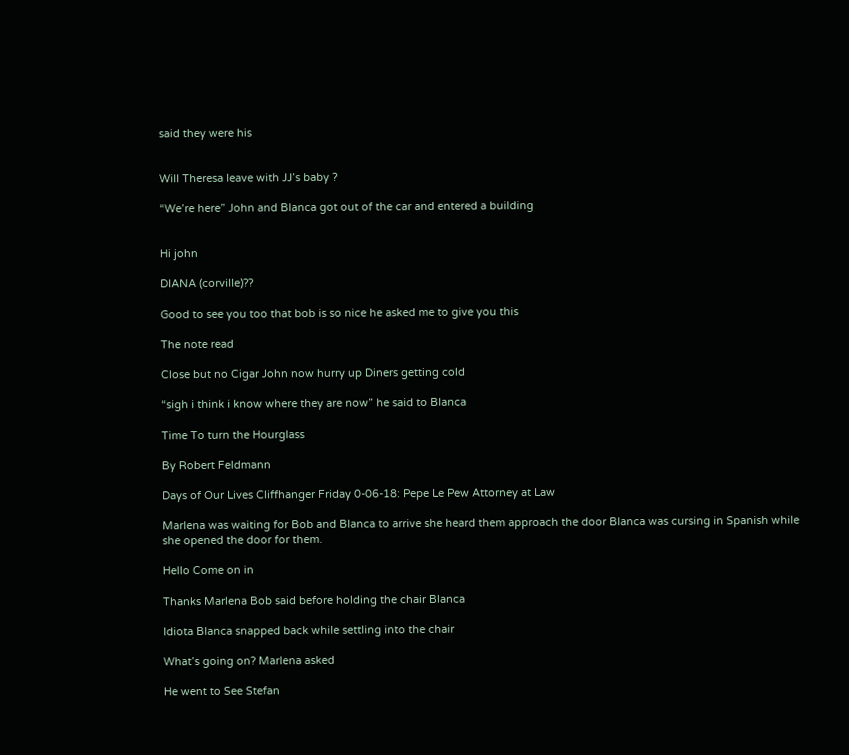said they were his


Will Theresa leave with JJ’s baby ?

“We’re here” John and Blanca got out of the car and entered a building


Hi john

DIANA (corville)??

Good to see you too that bob is so nice he asked me to give you this

The note read

Close but no Cigar John now hurry up Diners getting cold

“sigh i think i know where they are now” he said to Blanca

Time To turn the Hourglass

By Robert Feldmann

Days of Our Lives Cliffhanger Friday 0-06-18: Pepe Le Pew Attorney at Law

Marlena was waiting for Bob and Blanca to arrive she heard them approach the door Blanca was cursing in Spanish while she opened the door for them.

Hello Come on in

Thanks Marlena Bob said before holding the chair Blanca

Idiota Blanca snapped back while settling into the chair

What’s going on? Marlena asked

He went to See Stefan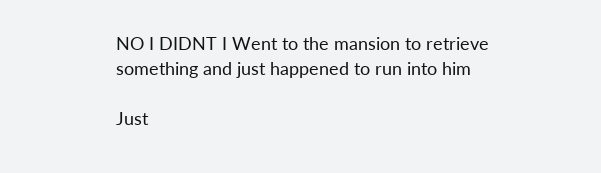NO I DIDNT I Went to the mansion to retrieve something and just happened to run into him

Just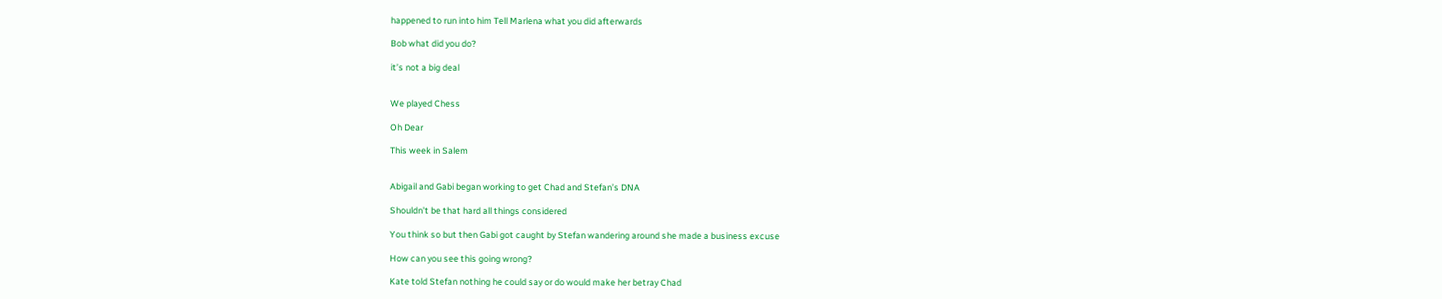happened to run into him Tell Marlena what you did afterwards

Bob what did you do?

it’s not a big deal


We played Chess

Oh Dear

This week in Salem


Abigail and Gabi began working to get Chad and Stefan’s DNA

Shouldn’t be that hard all things considered

You think so but then Gabi got caught by Stefan wandering around she made a business excuse

How can you see this going wrong?

Kate told Stefan nothing he could say or do would make her betray Chad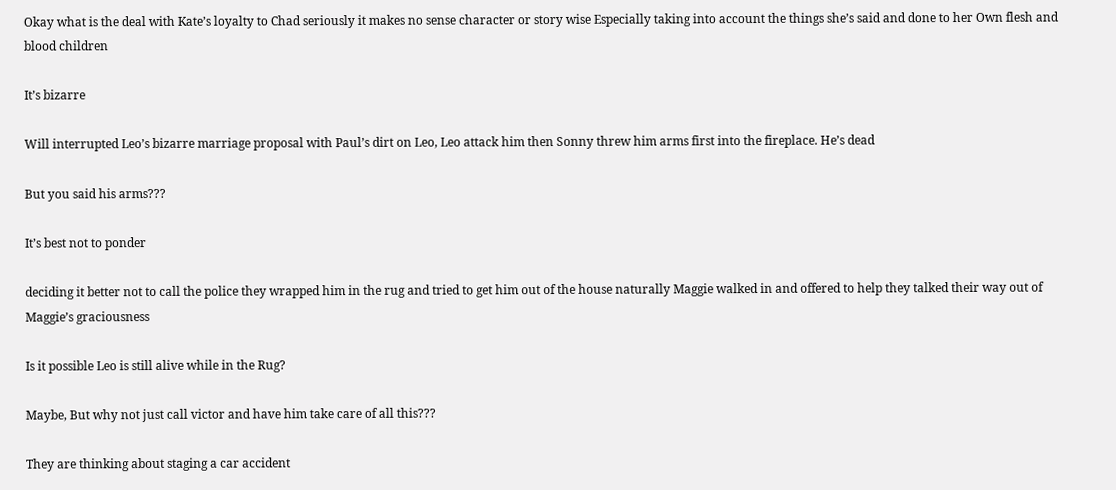Okay what is the deal with Kate’s loyalty to Chad seriously it makes no sense character or story wise Especially taking into account the things she’s said and done to her Own flesh and blood children

It’s bizarre

Will interrupted Leo’s bizarre marriage proposal with Paul’s dirt on Leo, Leo attack him then Sonny threw him arms first into the fireplace. He’s dead

But you said his arms???

It’s best not to ponder

deciding it better not to call the police they wrapped him in the rug and tried to get him out of the house naturally Maggie walked in and offered to help they talked their way out of Maggie’s graciousness

Is it possible Leo is still alive while in the Rug?

Maybe, But why not just call victor and have him take care of all this???

They are thinking about staging a car accident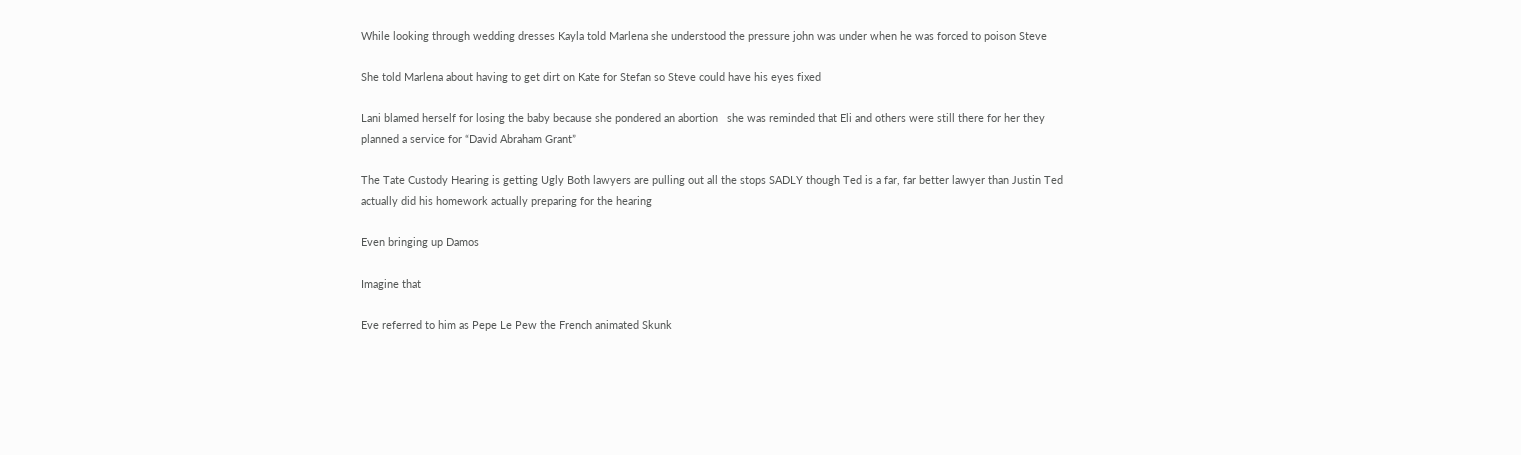While looking through wedding dresses Kayla told Marlena she understood the pressure john was under when he was forced to poison Steve

She told Marlena about having to get dirt on Kate for Stefan so Steve could have his eyes fixed

Lani blamed herself for losing the baby because she pondered an abortion   she was reminded that Eli and others were still there for her they planned a service for “David Abraham Grant”

The Tate Custody Hearing is getting Ugly Both lawyers are pulling out all the stops SADLY though Ted is a far, far better lawyer than Justin Ted actually did his homework actually preparing for the hearing

Even bringing up Damos

Imagine that

Eve referred to him as Pepe Le Pew the French animated Skunk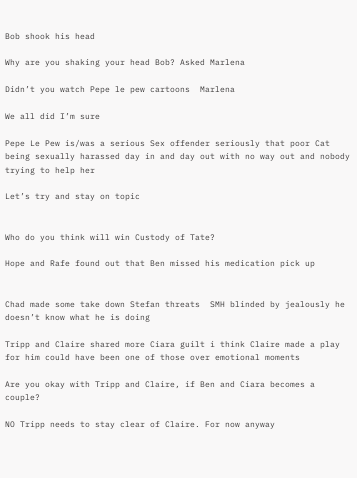Bob shook his head

Why are you shaking your head Bob? Asked Marlena

Didn’t you watch Pepe le pew cartoons  Marlena

We all did I’m sure

Pepe Le Pew is/was a serious Sex offender seriously that poor Cat being sexually harassed day in and day out with no way out and nobody trying to help her

Let’s try and stay on topic


Who do you think will win Custody of Tate?

Hope and Rafe found out that Ben missed his medication pick up


Chad made some take down Stefan threats  SMH blinded by jealously he doesn’t know what he is doing

Tripp and Claire shared more Ciara guilt i think Claire made a play for him could have been one of those over emotional moments

Are you okay with Tripp and Claire, if Ben and Ciara becomes a couple?

NO Tripp needs to stay clear of Claire. For now anyway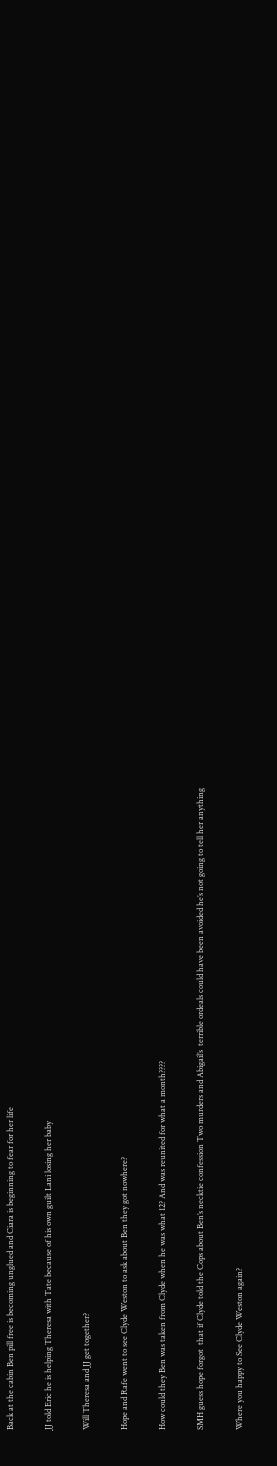Back at the cabin Ben pill free is becoming unglued and Ciara is beginning to fear for her life

JJ told Eric he is helping Theresa with Tate because of his own guilt Lani losing her baby

Will Theresa and JJ get together?

Hope and Rafe went to see Clyde Weston to ask about Ben they got nowhere?

How could they Ben was taken from Clyde when he was what 12? And was reunited for what a month????

SMH guess hope forgot  that if Clyde told the Cops about Ben’s necktie confession Two murders and Abigail’s  terrible ordeals could have been avoided he’s not going to tell her anything

Where you happy to See Clyde Weston again?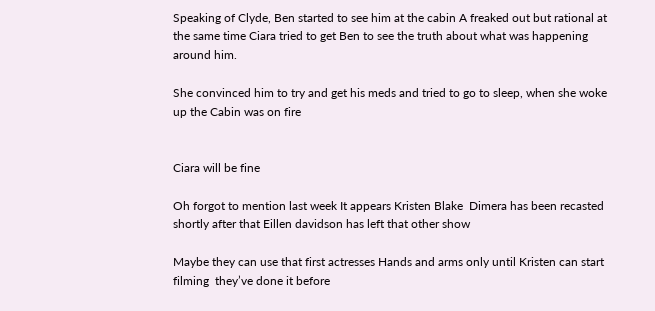Speaking of Clyde, Ben started to see him at the cabin A freaked out but rational at the same time Ciara tried to get Ben to see the truth about what was happening around him.

She convinced him to try and get his meds and tried to go to sleep, when she woke up the Cabin was on fire


Ciara will be fine

Oh forgot to mention last week It appears Kristen Blake  Dimera has been recasted shortly after that Eillen davidson has left that other show

Maybe they can use that first actresses Hands and arms only until Kristen can start filming  they’ve done it before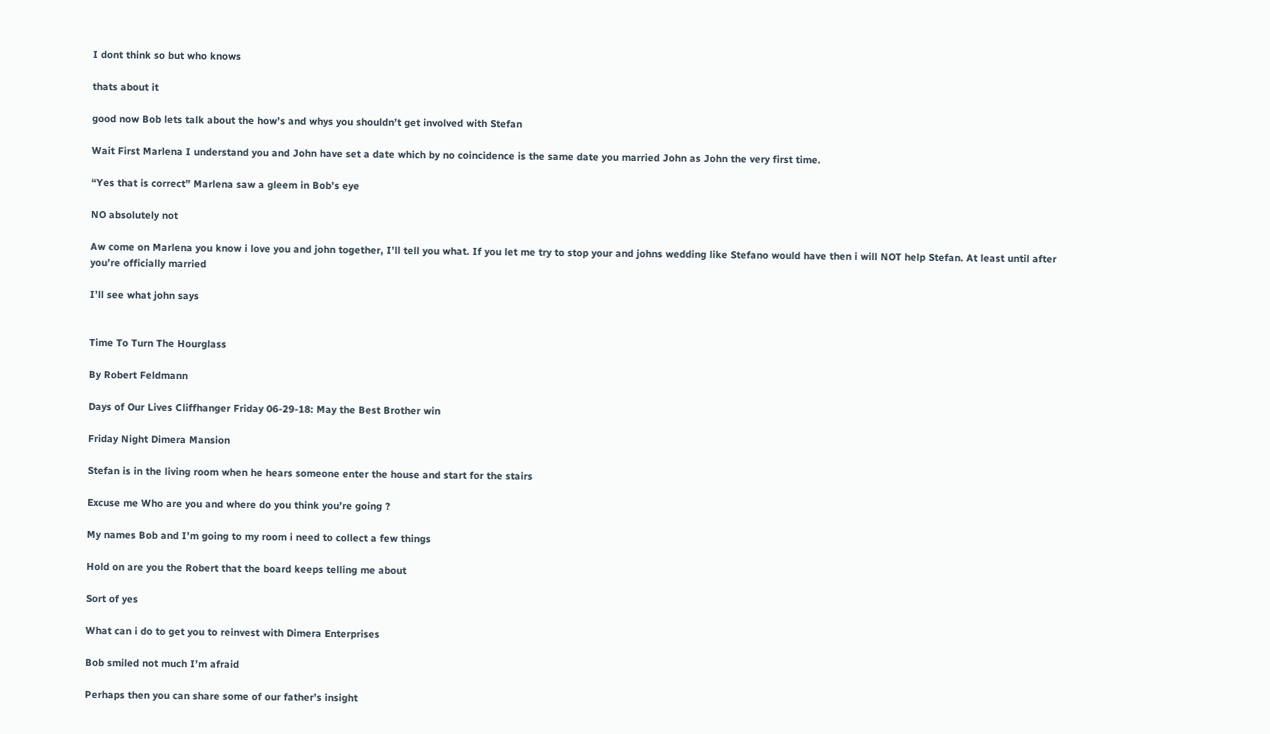I dont think so but who knows

thats about it

good now Bob lets talk about the how’s and whys you shouldn’t get involved with Stefan

Wait First Marlena I understand you and John have set a date which by no coincidence is the same date you married John as John the very first time.

“Yes that is correct” Marlena saw a gleem in Bob’s eye

NO absolutely not

Aw come on Marlena you know i love you and john together, I’ll tell you what. If you let me try to stop your and johns wedding like Stefano would have then i will NOT help Stefan. At least until after you’re officially married

I’ll see what john says


Time To Turn The Hourglass

By Robert Feldmann

Days of Our Lives Cliffhanger Friday 06-29-18: May the Best Brother win

Friday Night Dimera Mansion

Stefan is in the living room when he hears someone enter the house and start for the stairs

Excuse me Who are you and where do you think you’re going ?

My names Bob and I’m going to my room i need to collect a few things

Hold on are you the Robert that the board keeps telling me about

Sort of yes

What can i do to get you to reinvest with Dimera Enterprises

Bob smiled not much I’m afraid

Perhaps then you can share some of our father’s insight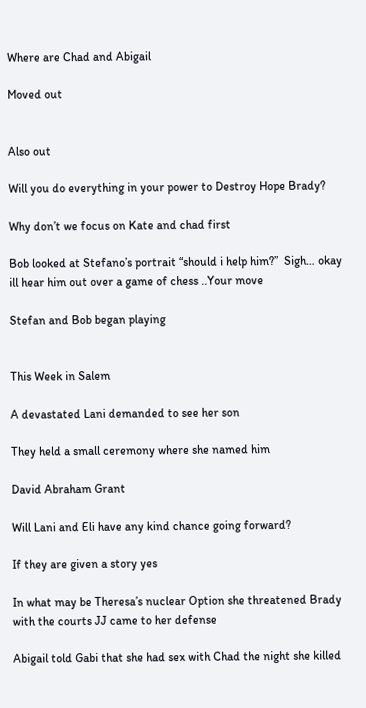Where are Chad and Abigail

Moved out


Also out

Will you do everything in your power to Destroy Hope Brady?

Why don’t we focus on Kate and chad first

Bob looked at Stefano’s portrait “should i help him?”  Sigh… okay ill hear him out over a game of chess ..Your move

Stefan and Bob began playing


This Week in Salem

A devastated Lani demanded to see her son

They held a small ceremony where she named him

David Abraham Grant

Will Lani and Eli have any kind chance going forward?

If they are given a story yes

In what may be Theresa’s nuclear Option she threatened Brady with the courts JJ came to her defense

Abigail told Gabi that she had sex with Chad the night she killed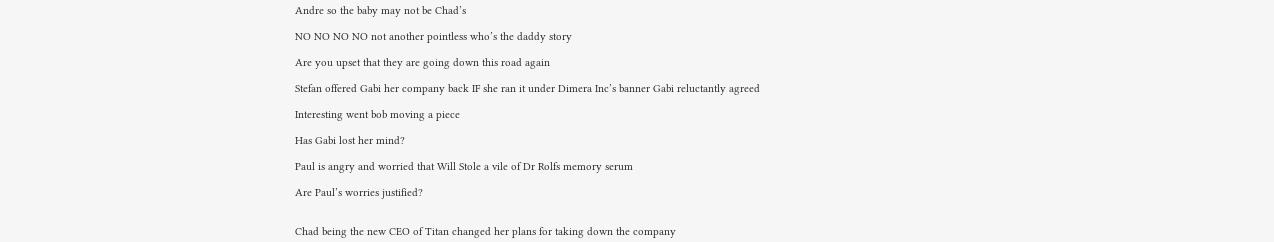Andre so the baby may not be Chad’s

NO NO NO NO not another pointless who’s the daddy story

Are you upset that they are going down this road again

Stefan offered Gabi her company back IF she ran it under Dimera Inc’s banner Gabi reluctantly agreed

Interesting went bob moving a piece

Has Gabi lost her mind?

Paul is angry and worried that Will Stole a vile of Dr Rolfs memory serum

Are Paul’s worries justified?


Chad being the new CEO of Titan changed her plans for taking down the company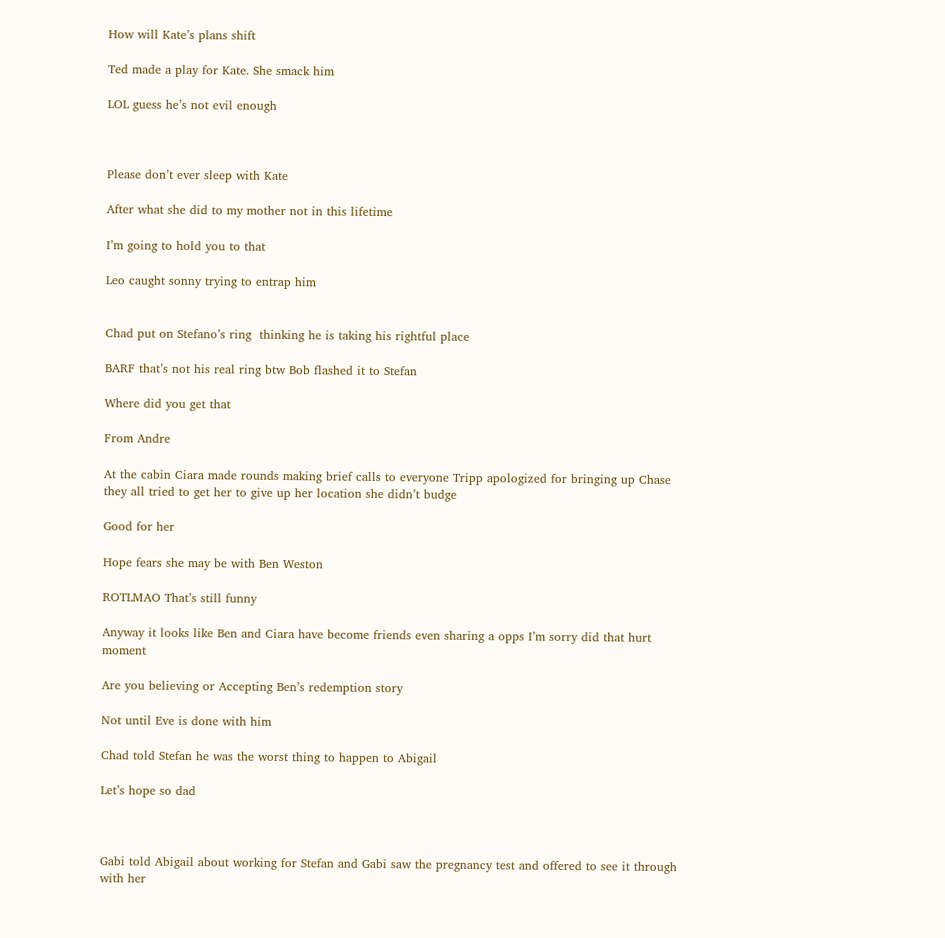How will Kate’s plans shift

Ted made a play for Kate. She smack him

LOL guess he’s not evil enough



Please don’t ever sleep with Kate

After what she did to my mother not in this lifetime

I’m going to hold you to that

Leo caught sonny trying to entrap him


Chad put on Stefano’s ring  thinking he is taking his rightful place

BARF that’s not his real ring btw Bob flashed it to Stefan

Where did you get that

From Andre

At the cabin Ciara made rounds making brief calls to everyone Tripp apologized for bringing up Chase they all tried to get her to give up her location she didn’t budge

Good for her

Hope fears she may be with Ben Weston

ROTLMAO That’s still funny

Anyway it looks like Ben and Ciara have become friends even sharing a opps I’m sorry did that hurt moment

Are you believing or Accepting Ben’s redemption story

Not until Eve is done with him

Chad told Stefan he was the worst thing to happen to Abigail

Let’s hope so dad



Gabi told Abigail about working for Stefan and Gabi saw the pregnancy test and offered to see it through with her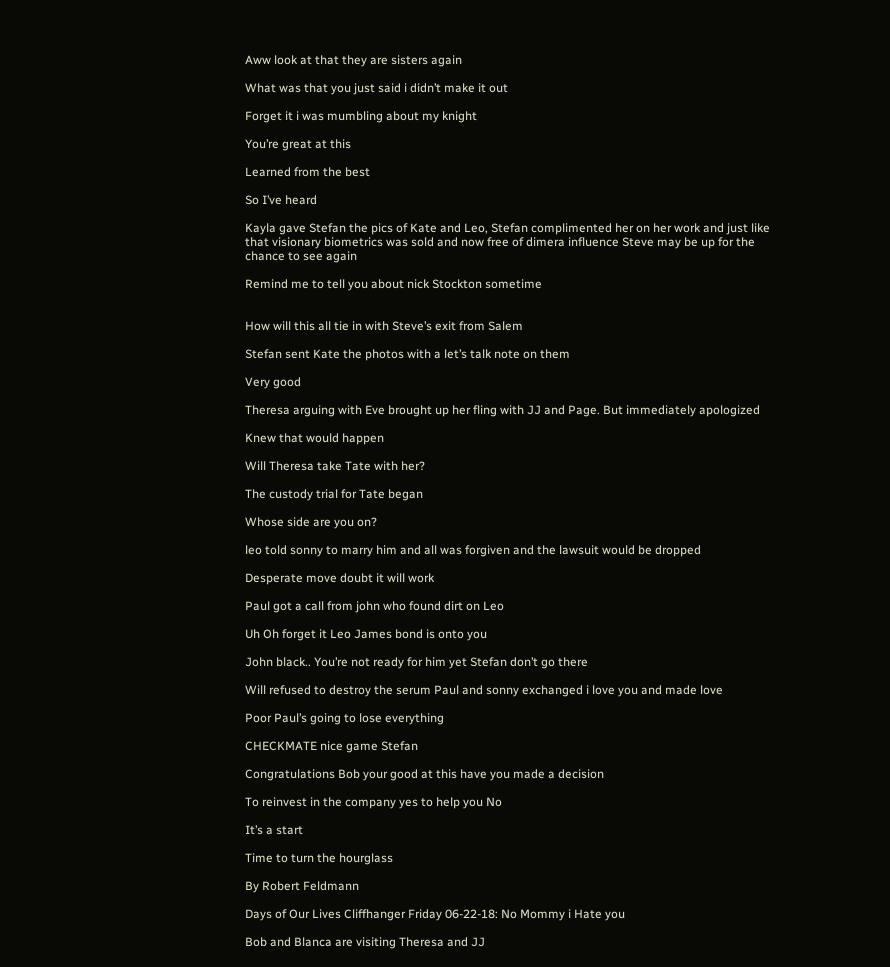Aww look at that they are sisters again

What was that you just said i didn’t make it out

Forget it i was mumbling about my knight

You’re great at this

Learned from the best

So I’ve heard

Kayla gave Stefan the pics of Kate and Leo, Stefan complimented her on her work and just like that visionary biometrics was sold and now free of dimera influence Steve may be up for the chance to see again

Remind me to tell you about nick Stockton sometime


How will this all tie in with Steve’s exit from Salem

Stefan sent Kate the photos with a let’s talk note on them

Very good

Theresa arguing with Eve brought up her fling with JJ and Page. But immediately apologized

Knew that would happen

Will Theresa take Tate with her?

The custody trial for Tate began

Whose side are you on?

leo told sonny to marry him and all was forgiven and the lawsuit would be dropped

Desperate move doubt it will work

Paul got a call from john who found dirt on Leo

Uh Oh forget it Leo James bond is onto you

John black.. You’re not ready for him yet Stefan don’t go there

Will refused to destroy the serum Paul and sonny exchanged i love you and made love

Poor Paul’s going to lose everything

CHECKMATE nice game Stefan

Congratulations Bob your good at this have you made a decision

To reinvest in the company yes to help you No

It’s a start

Time to turn the hourglass

By Robert Feldmann

Days of Our Lives Cliffhanger Friday 06-22-18: No Mommy i Hate you

Bob and Blanca are visiting Theresa and JJ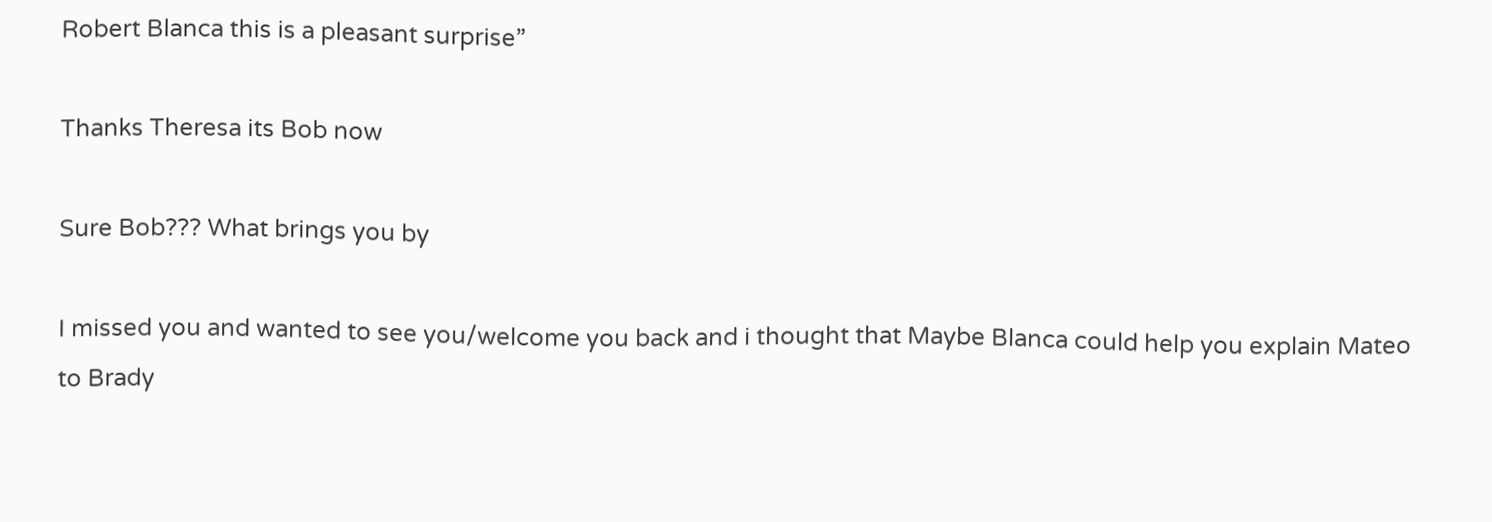Robert Blanca this is a pleasant surprise”

Thanks Theresa its Bob now

Sure Bob??? What brings you by

I missed you and wanted to see you/welcome you back and i thought that Maybe Blanca could help you explain Mateo to Brady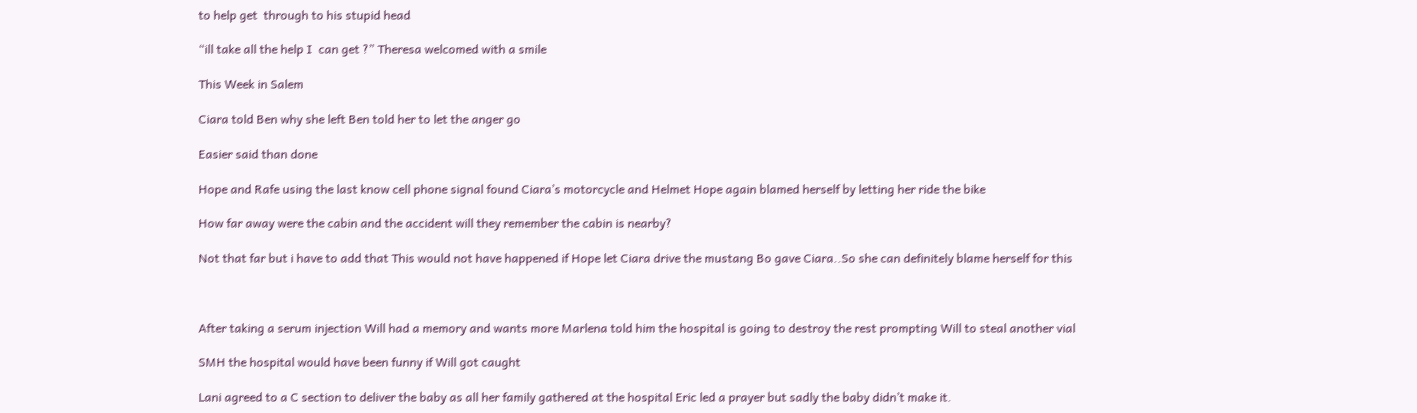to help get  through to his stupid head

“ill take all the help I  can get ?” Theresa welcomed with a smile

This Week in Salem

Ciara told Ben why she left Ben told her to let the anger go

Easier said than done

Hope and Rafe using the last know cell phone signal found Ciara’s motorcycle and Helmet Hope again blamed herself by letting her ride the bike

How far away were the cabin and the accident will they remember the cabin is nearby?

Not that far but i have to add that This would not have happened if Hope let Ciara drive the mustang Bo gave Ciara..So she can definitely blame herself for this



After taking a serum injection Will had a memory and wants more Marlena told him the hospital is going to destroy the rest prompting Will to steal another vial

SMH the hospital would have been funny if Will got caught

Lani agreed to a C section to deliver the baby as all her family gathered at the hospital Eric led a prayer but sadly the baby didn’t make it.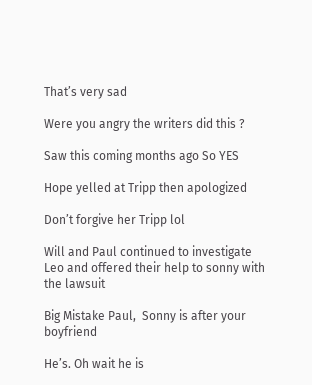That’s very sad

Were you angry the writers did this ?

Saw this coming months ago So YES

Hope yelled at Tripp then apologized

Don’t forgive her Tripp lol

Will and Paul continued to investigate Leo and offered their help to sonny with the lawsuit

Big Mistake Paul,  Sonny is after your boyfriend

He’s. Oh wait he is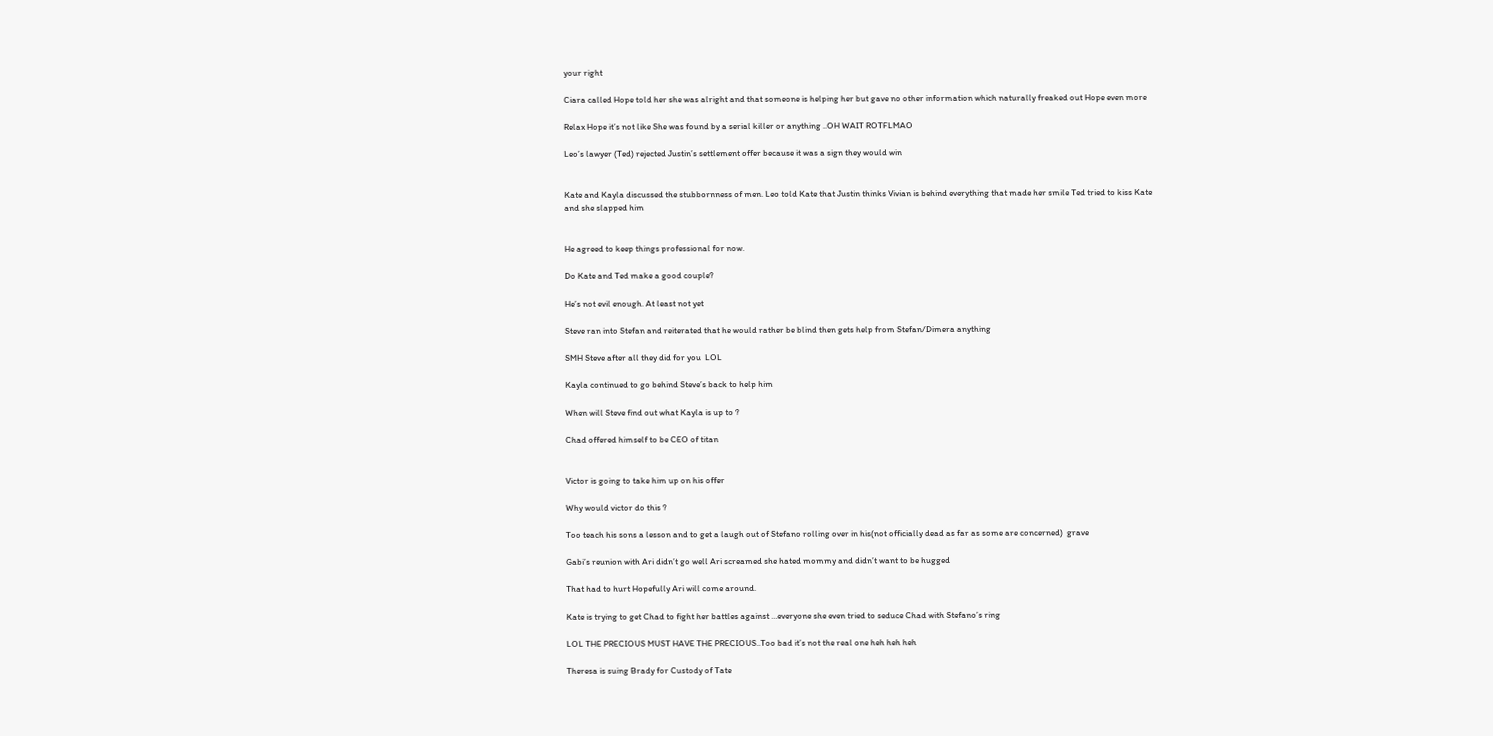your right

Ciara called Hope told her she was alright and that someone is helping her but gave no other information which naturally freaked out Hope even more

Relax Hope it’s not like She was found by a serial killer or anything ..OH WAIT ROTFLMAO

Leo’s lawyer (Ted) rejected Justin’s settlement offer because it was a sign they would win


Kate and Kayla discussed the stubbornness of men. Leo told Kate that Justin thinks Vivian is behind everything that made her smile Ted tried to kiss Kate and she slapped him


He agreed to keep things professional for now.

Do Kate and Ted make a good couple?

He’s not evil enough. At least not yet

Steve ran into Stefan and reiterated that he would rather be blind then gets help from Stefan/Dimera anything

SMH Steve after all they did for you  LOL

Kayla continued to go behind Steve’s back to help him

When will Steve find out what Kayla is up to ?

Chad offered himself to be CEO of titan


Victor is going to take him up on his offer

Why would victor do this ?

Too teach his sons a lesson and to get a laugh out of Stefano rolling over in his(not officially dead as far as some are concerned)  grave

Gabi’s reunion with Ari didn’t go well Ari screamed she hated mommy and didn’t want to be hugged

That had to hurt Hopefully Ari will come around.

Kate is trying to get Chad to fight her battles against …everyone she even tried to seduce Chad with Stefano’s ring

LOL THE PRECIOUS MUST HAVE THE PRECIOUS..Too bad it’s not the real one heh heh heh

Theresa is suing Brady for Custody of Tate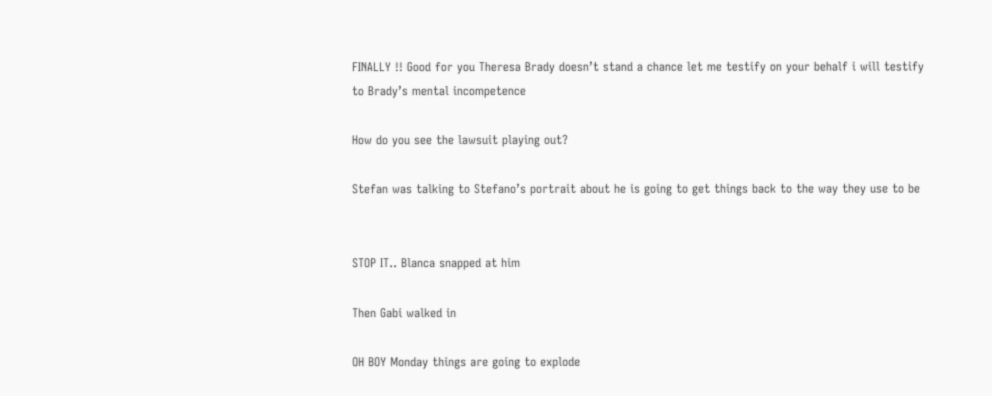FINALLY !! Good for you Theresa Brady doesn’t stand a chance let me testify on your behalf i will testify to Brady’s mental incompetence

How do you see the lawsuit playing out?

Stefan was talking to Stefano’s portrait about he is going to get things back to the way they use to be


STOP IT.. Blanca snapped at him

Then Gabi walked in

OH BOY Monday things are going to explode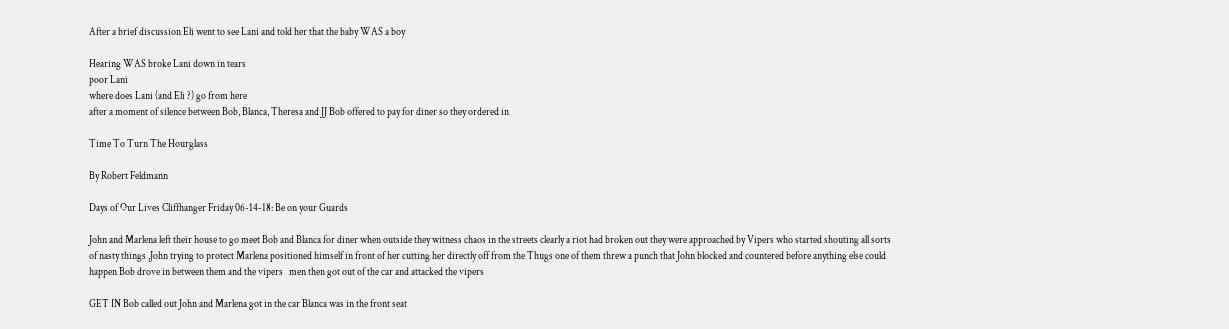After a brief discussion Eli went to see Lani and told her that the baby WAS a boy

Hearing WAS broke Lani down in tears
poor Lani
where does Lani (and Eli ?) go from here
after a moment of silence between Bob, Blanca, Theresa and JJ Bob offered to pay for diner so they ordered in

Time To Turn The Hourglass

By Robert Feldmann

Days of Our Lives Cliffhanger Friday 06-14-18: Be on your Guards

John and Marlena left their house to go meet Bob and Blanca for diner when outside they witness chaos in the streets clearly a riot had broken out they were approached by Vipers who started shouting all sorts of nasty things ,John trying to protect Marlena positioned himself in front of her cutting her directly off from the Thugs one of them threw a punch that John blocked and countered before anything else could happen Bob drove in between them and the vipers   men then got out of the car and attacked the vipers

GET IN Bob called out John and Marlena got in the car Blanca was in the front seat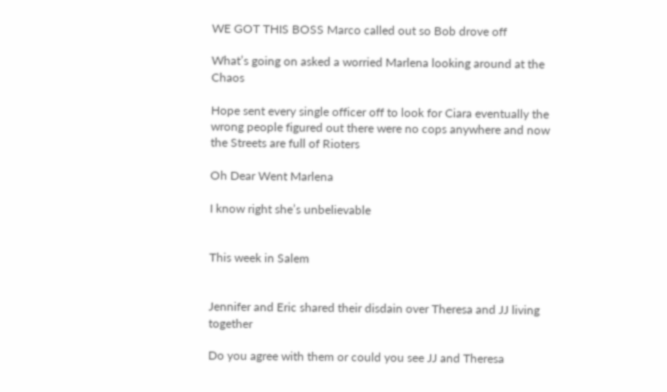WE GOT THIS BOSS Marco called out so Bob drove off

What’s going on asked a worried Marlena looking around at the Chaos

Hope sent every single officer off to look for Ciara eventually the wrong people figured out there were no cops anywhere and now the Streets are full of Rioters

Oh Dear Went Marlena

I know right she’s unbelievable


This week in Salem


Jennifer and Eric shared their disdain over Theresa and JJ living together

Do you agree with them or could you see JJ and Theresa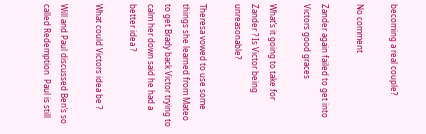becoming a real couple?

No comment

Zander again failed to get into Victors good graces

What’s it going to take for Zander ? Is Victor being unreasonable?

Theresa vowed to use some things she learned from Mateo to get Brady back Victor trying to calm her down said he had a better idea ?

What could Victors idea be ?

Will and Paul discussed Ben’s so called Redemption  Paul is still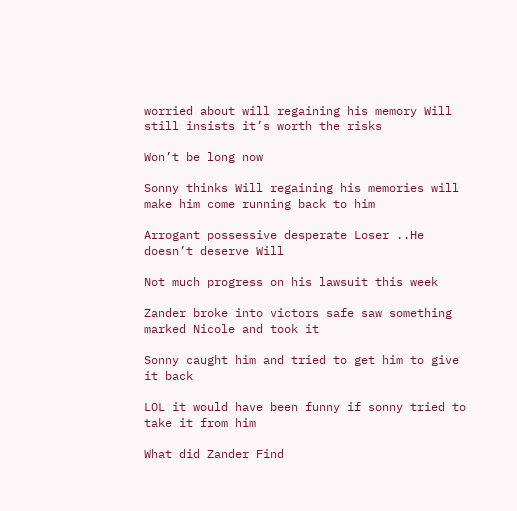worried about will regaining his memory Will still insists it’s worth the risks

Won’t be long now

Sonny thinks Will regaining his memories will make him come running back to him

Arrogant possessive desperate Loser ..He doesn’t deserve Will

Not much progress on his lawsuit this week

Zander broke into victors safe saw something marked Nicole and took it

Sonny caught him and tried to get him to give it back

LOL it would have been funny if sonny tried to take it from him

What did Zander Find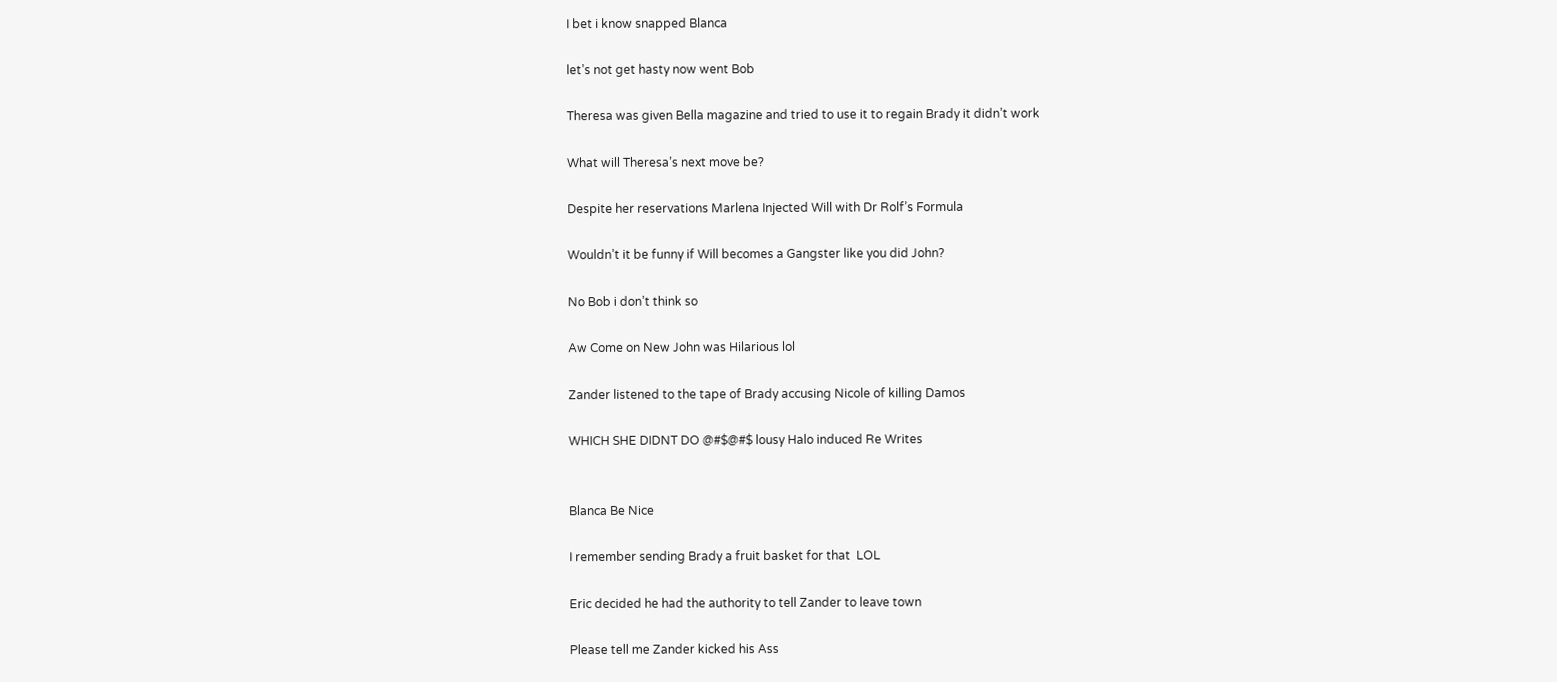I bet i know snapped Blanca

let’s not get hasty now went Bob

Theresa was given Bella magazine and tried to use it to regain Brady it didn’t work

What will Theresa’s next move be?

Despite her reservations Marlena Injected Will with Dr Rolf’s Formula

Wouldn’t it be funny if Will becomes a Gangster like you did John?

No Bob i don’t think so

Aw Come on New John was Hilarious lol

Zander listened to the tape of Brady accusing Nicole of killing Damos

WHICH SHE DIDNT DO @#$@#$ lousy Halo induced Re Writes


Blanca Be Nice

I remember sending Brady a fruit basket for that  LOL

Eric decided he had the authority to tell Zander to leave town

Please tell me Zander kicked his Ass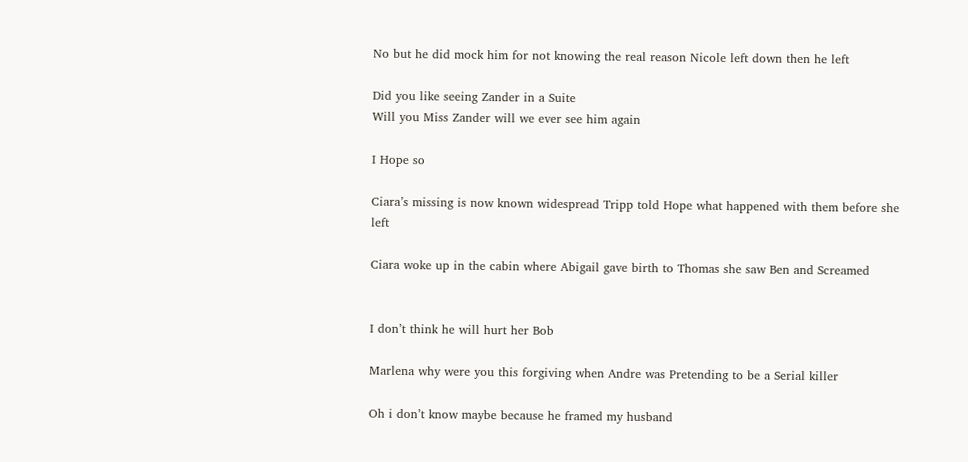No but he did mock him for not knowing the real reason Nicole left down then he left

Did you like seeing Zander in a Suite
Will you Miss Zander will we ever see him again

I Hope so

Ciara’s missing is now known widespread Tripp told Hope what happened with them before she left

Ciara woke up in the cabin where Abigail gave birth to Thomas she saw Ben and Screamed


I don’t think he will hurt her Bob

Marlena why were you this forgiving when Andre was Pretending to be a Serial killer

Oh i don’t know maybe because he framed my husband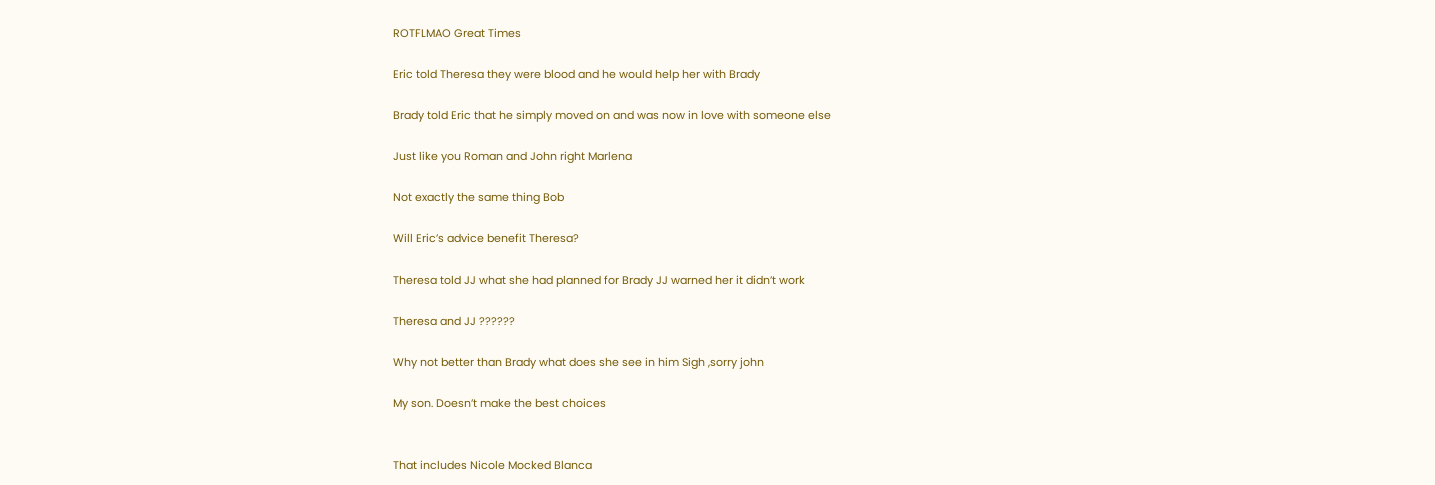ROTFLMAO Great Times

Eric told Theresa they were blood and he would help her with Brady

Brady told Eric that he simply moved on and was now in love with someone else

Just like you Roman and John right Marlena

Not exactly the same thing Bob

Will Eric’s advice benefit Theresa?

Theresa told JJ what she had planned for Brady JJ warned her it didn’t work

Theresa and JJ ??????

Why not better than Brady what does she see in him Sigh ,sorry john

My son. Doesn’t make the best choices


That includes Nicole Mocked Blanca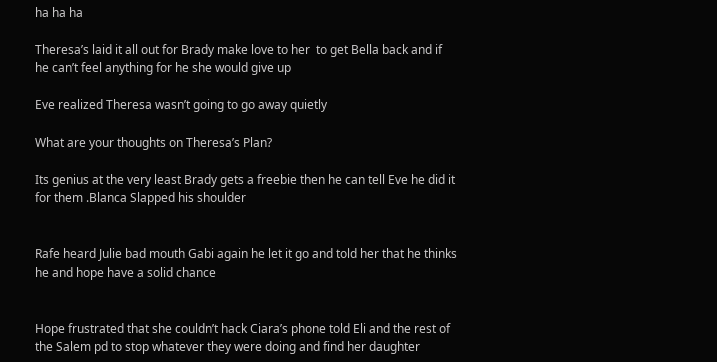ha ha ha

Theresa’s laid it all out for Brady make love to her  to get Bella back and if he can’t feel anything for he she would give up

Eve realized Theresa wasn’t going to go away quietly

What are your thoughts on Theresa’s Plan?

Its genius at the very least Brady gets a freebie then he can tell Eve he did it for them .Blanca Slapped his shoulder


Rafe heard Julie bad mouth Gabi again he let it go and told her that he thinks he and hope have a solid chance


Hope frustrated that she couldn’t hack Ciara’s phone told Eli and the rest of the Salem pd to stop whatever they were doing and find her daughter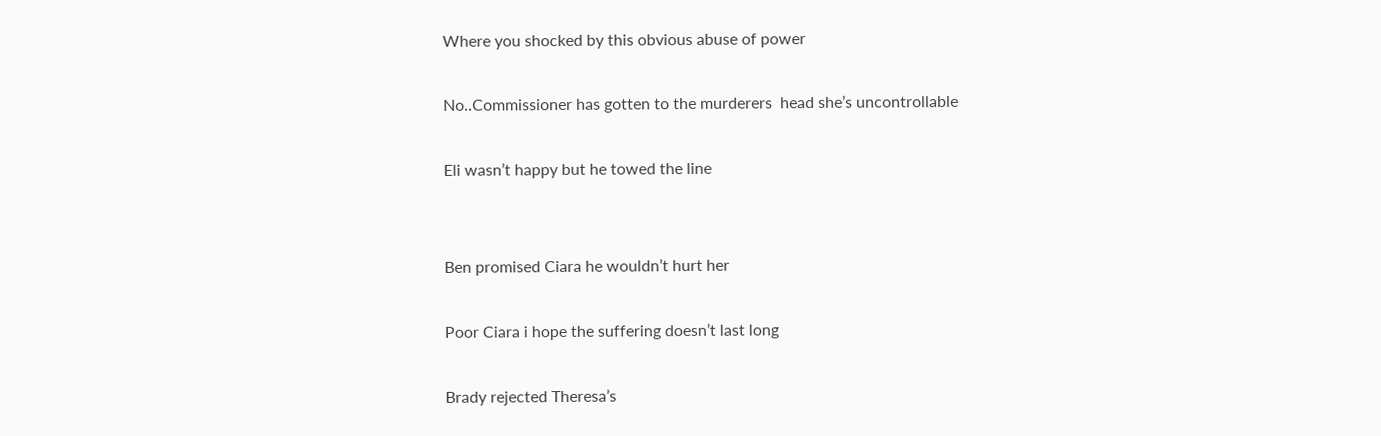Where you shocked by this obvious abuse of power

No..Commissioner has gotten to the murderers  head she’s uncontrollable

Eli wasn’t happy but he towed the line


Ben promised Ciara he wouldn’t hurt her

Poor Ciara i hope the suffering doesn’t last long

Brady rejected Theresa’s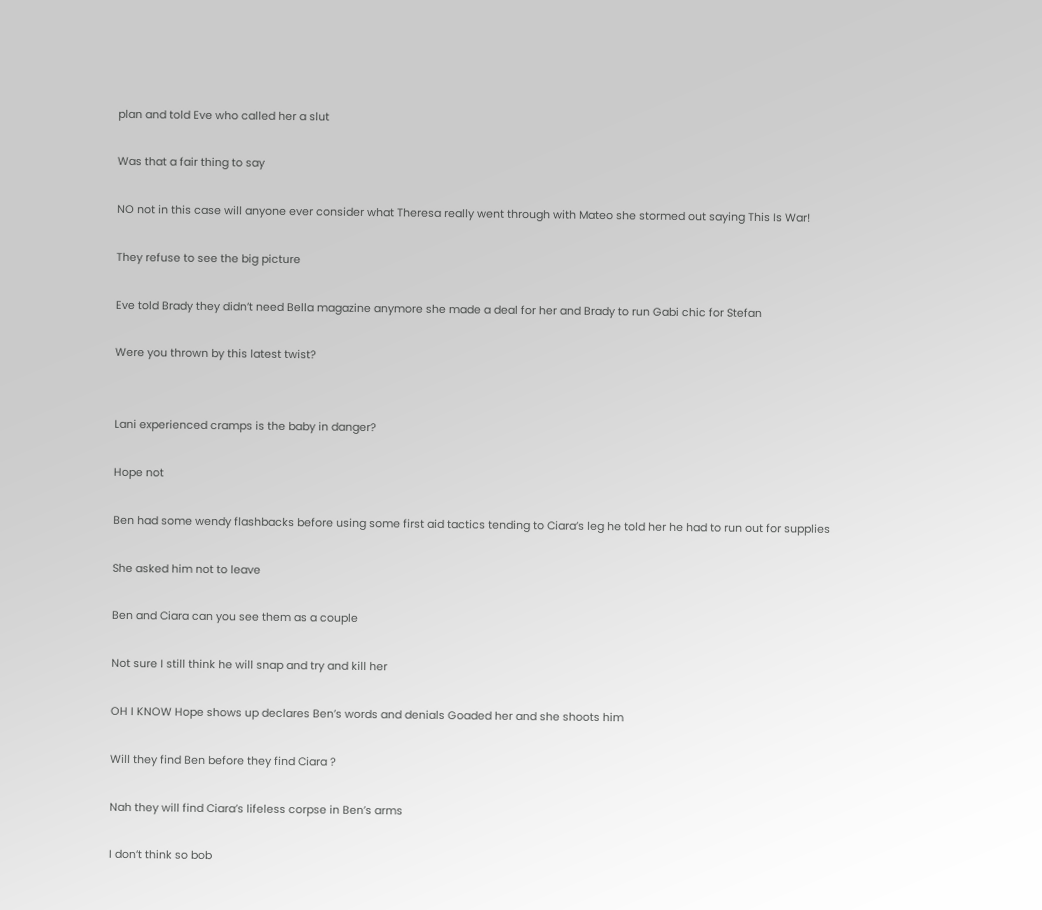plan and told Eve who called her a slut

Was that a fair thing to say

NO not in this case will anyone ever consider what Theresa really went through with Mateo she stormed out saying This Is War!

They refuse to see the big picture

Eve told Brady they didn’t need Bella magazine anymore she made a deal for her and Brady to run Gabi chic for Stefan

Were you thrown by this latest twist?


Lani experienced cramps is the baby in danger?

Hope not

Ben had some wendy flashbacks before using some first aid tactics tending to Ciara’s leg he told her he had to run out for supplies

She asked him not to leave

Ben and Ciara can you see them as a couple

Not sure I still think he will snap and try and kill her

OH I KNOW Hope shows up declares Ben’s words and denials Goaded her and she shoots him

Will they find Ben before they find Ciara ?

Nah they will find Ciara’s lifeless corpse in Ben’s arms

I don’t think so bob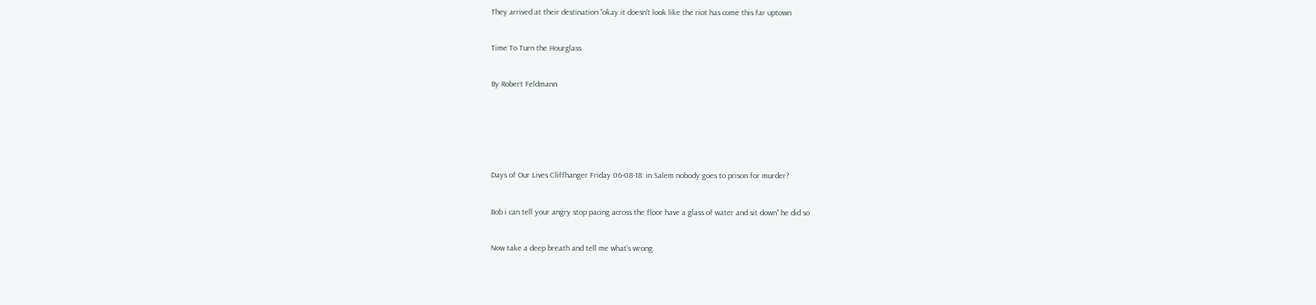They arrived at their destination “okay it doesn’t look like the riot has come this far uptown

Time To Turn the Hourglass

By Robert Feldmann




Days of Our Lives Cliffhanger Friday 06-08-18: in Salem nobody goes to prison for murder?

Bob i can tell your angry stop pacing across the floor have a glass of water and sit down” he did so

Now take a deep breath and tell me what’s wrong.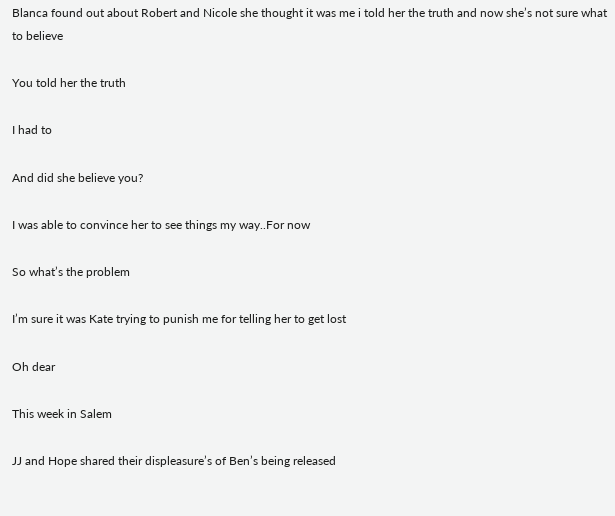Blanca found out about Robert and Nicole she thought it was me i told her the truth and now she’s not sure what to believe

You told her the truth

I had to

And did she believe you?

I was able to convince her to see things my way..For now

So what’s the problem

I’m sure it was Kate trying to punish me for telling her to get lost

Oh dear

This week in Salem

JJ and Hope shared their displeasure’s of Ben’s being released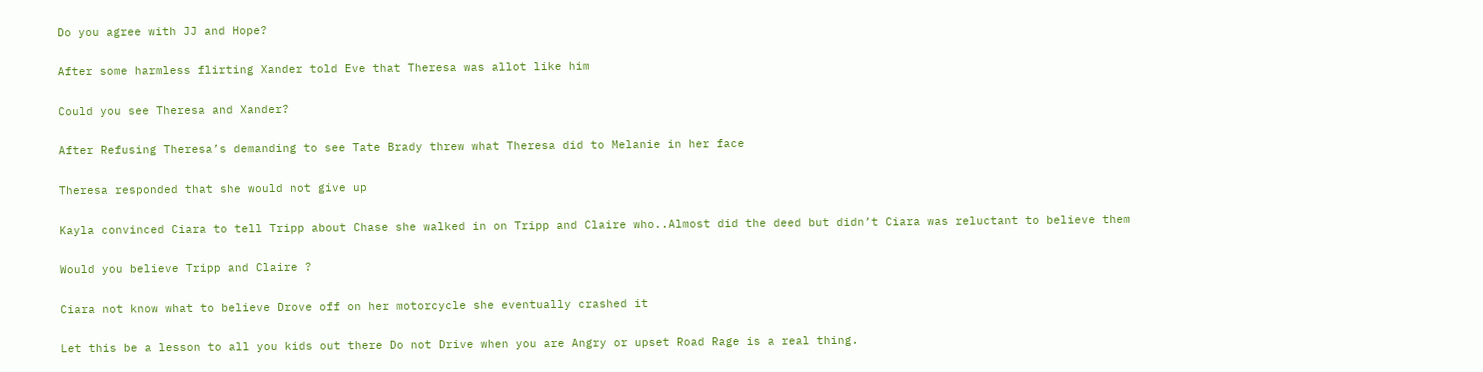Do you agree with JJ and Hope?

After some harmless flirting Xander told Eve that Theresa was allot like him

Could you see Theresa and Xander?

After Refusing Theresa’s demanding to see Tate Brady threw what Theresa did to Melanie in her face

Theresa responded that she would not give up

Kayla convinced Ciara to tell Tripp about Chase she walked in on Tripp and Claire who..Almost did the deed but didn’t Ciara was reluctant to believe them

Would you believe Tripp and Claire ?

Ciara not know what to believe Drove off on her motorcycle she eventually crashed it

Let this be a lesson to all you kids out there Do not Drive when you are Angry or upset Road Rage is a real thing.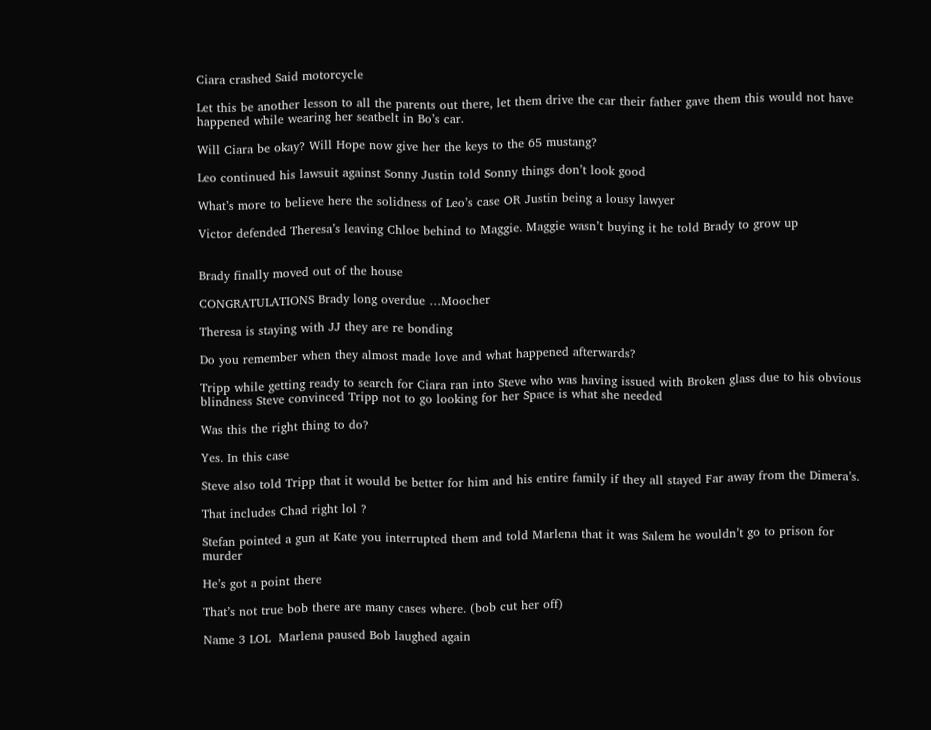Ciara crashed Said motorcycle

Let this be another lesson to all the parents out there, let them drive the car their father gave them this would not have happened while wearing her seatbelt in Bo’s car.

Will Ciara be okay? Will Hope now give her the keys to the 65 mustang?

Leo continued his lawsuit against Sonny Justin told Sonny things don’t look good

What’s more to believe here the solidness of Leo’s case OR Justin being a lousy lawyer

Victor defended Theresa’s leaving Chloe behind to Maggie. Maggie wasn’t buying it he told Brady to grow up


Brady finally moved out of the house

CONGRATULATIONS Brady long overdue …Moocher

Theresa is staying with JJ they are re bonding

Do you remember when they almost made love and what happened afterwards?

Tripp while getting ready to search for Ciara ran into Steve who was having issued with Broken glass due to his obvious blindness Steve convinced Tripp not to go looking for her Space is what she needed

Was this the right thing to do?

Yes. In this case

Steve also told Tripp that it would be better for him and his entire family if they all stayed Far away from the Dimera’s.

That includes Chad right lol ?

Stefan pointed a gun at Kate you interrupted them and told Marlena that it was Salem he wouldn’t go to prison for murder

He’s got a point there

That’s not true bob there are many cases where. (bob cut her off)

Name 3 LOL  Marlena paused Bob laughed again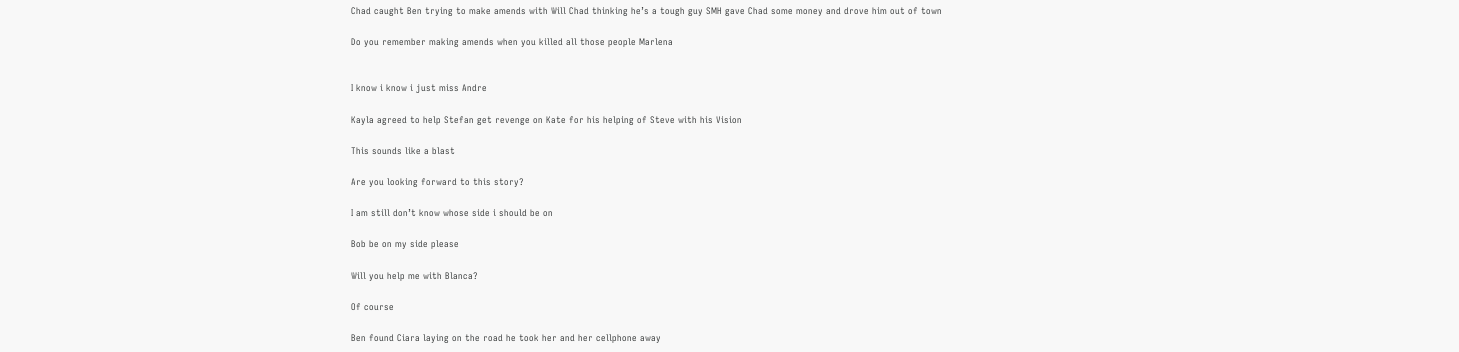Chad caught Ben trying to make amends with Will Chad thinking he’s a tough guy SMH gave Chad some money and drove him out of town

Do you remember making amends when you killed all those people Marlena


I know i know i just miss Andre

Kayla agreed to help Stefan get revenge on Kate for his helping of Steve with his Vision

This sounds like a blast

Are you looking forward to this story?

I am still don’t know whose side i should be on

Bob be on my side please

Will you help me with Blanca?

Of course

Ben found Ciara laying on the road he took her and her cellphone away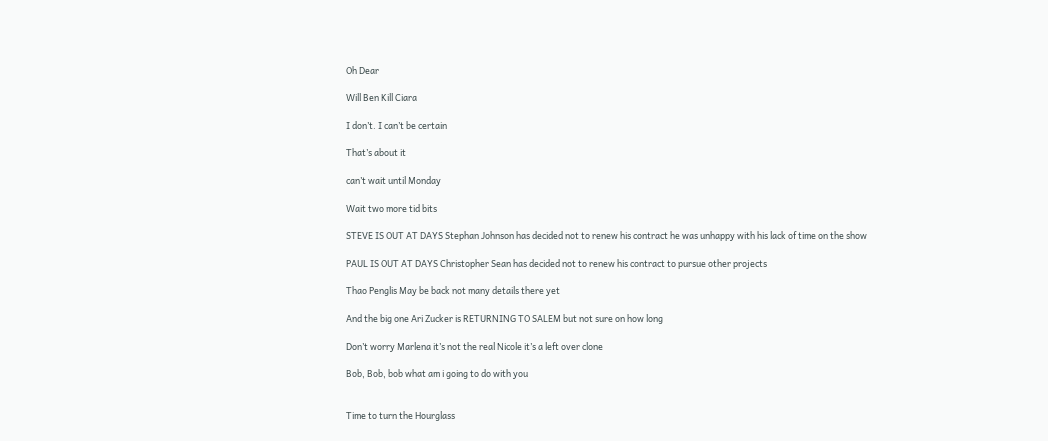Oh Dear

Will Ben Kill Ciara

I don’t. I can’t be certain

That’s about it

can’t wait until Monday

Wait two more tid bits

STEVE IS OUT AT DAYS Stephan Johnson has decided not to renew his contract he was unhappy with his lack of time on the show

PAUL IS OUT AT DAYS Christopher Sean has decided not to renew his contract to pursue other projects

Thao Penglis May be back not many details there yet

And the big one Ari Zucker is RETURNING TO SALEM but not sure on how long

Don’t worry Marlena it’s not the real Nicole it’s a left over clone

Bob, Bob, bob what am i going to do with you


Time to turn the Hourglass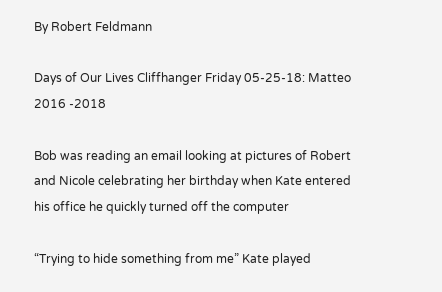By Robert Feldmann

Days of Our Lives Cliffhanger Friday 05-25-18: Matteo 2016 -2018

Bob was reading an email looking at pictures of Robert and Nicole celebrating her birthday when Kate entered his office he quickly turned off the computer

“Trying to hide something from me” Kate played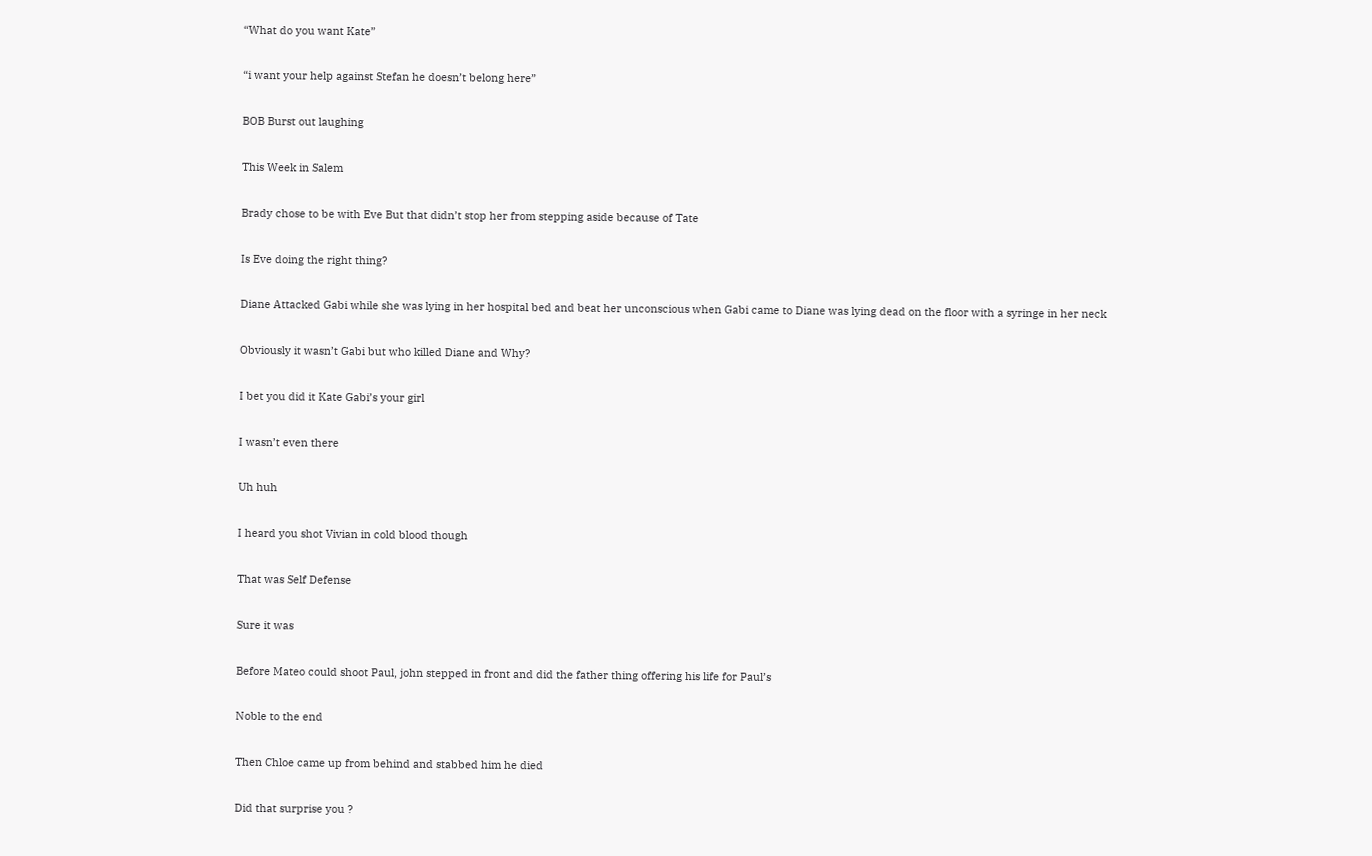“What do you want Kate”

“i want your help against Stefan he doesn’t belong here”

BOB Burst out laughing

This Week in Salem

Brady chose to be with Eve But that didn’t stop her from stepping aside because of Tate

Is Eve doing the right thing?

Diane Attacked Gabi while she was lying in her hospital bed and beat her unconscious when Gabi came to Diane was lying dead on the floor with a syringe in her neck

Obviously it wasn’t Gabi but who killed Diane and Why?

I bet you did it Kate Gabi’s your girl

I wasn’t even there

Uh huh

I heard you shot Vivian in cold blood though

That was Self Defense

Sure it was

Before Mateo could shoot Paul, john stepped in front and did the father thing offering his life for Paul’s

Noble to the end

Then Chloe came up from behind and stabbed him he died

Did that surprise you ?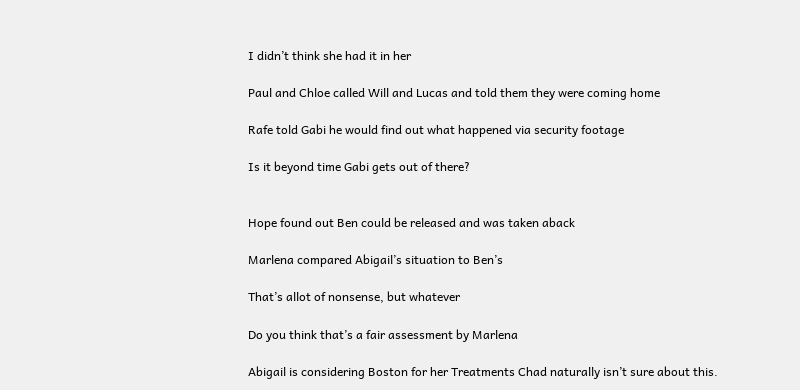I didn’t think she had it in her

Paul and Chloe called Will and Lucas and told them they were coming home

Rafe told Gabi he would find out what happened via security footage

Is it beyond time Gabi gets out of there?


Hope found out Ben could be released and was taken aback

Marlena compared Abigail’s situation to Ben’s

That’s allot of nonsense, but whatever

Do you think that’s a fair assessment by Marlena

Abigail is considering Boston for her Treatments Chad naturally isn’t sure about this.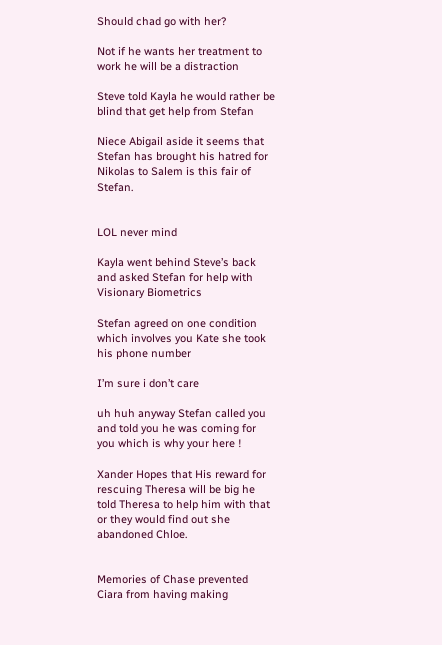Should chad go with her?

Not if he wants her treatment to work he will be a distraction

Steve told Kayla he would rather be blind that get help from Stefan

Niece Abigail aside it seems that Stefan has brought his hatred for Nikolas to Salem is this fair of Stefan.


LOL never mind

Kayla went behind Steve’s back and asked Stefan for help with Visionary Biometrics

Stefan agreed on one condition which involves you Kate she took his phone number

I’m sure i don’t care

uh huh anyway Stefan called you and told you he was coming for you which is why your here !

Xander Hopes that His reward for rescuing Theresa will be big he told Theresa to help him with that or they would find out she abandoned Chloe.


Memories of Chase prevented Ciara from having making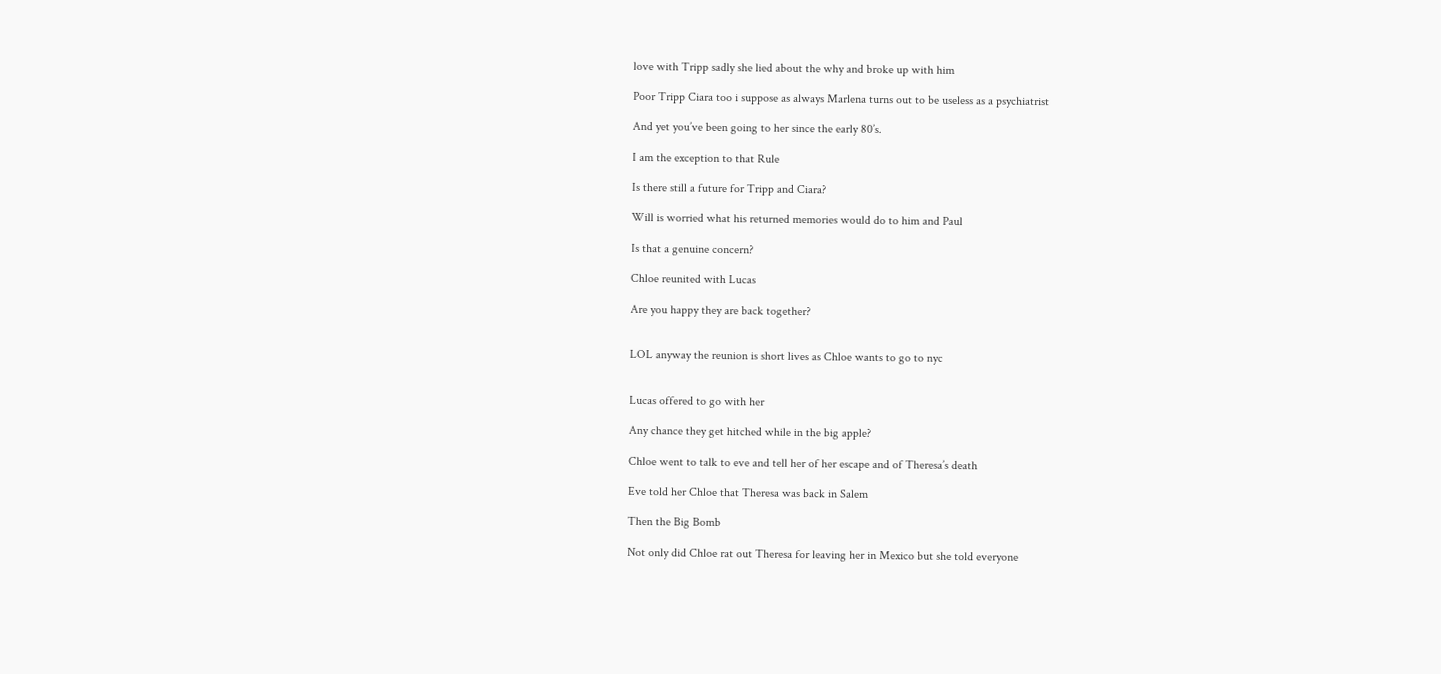love with Tripp sadly she lied about the why and broke up with him

Poor Tripp Ciara too i suppose as always Marlena turns out to be useless as a psychiatrist

And yet you’ve been going to her since the early 80’s.

I am the exception to that Rule

Is there still a future for Tripp and Ciara?

Will is worried what his returned memories would do to him and Paul

Is that a genuine concern?

Chloe reunited with Lucas

Are you happy they are back together?


LOL anyway the reunion is short lives as Chloe wants to go to nyc


Lucas offered to go with her

Any chance they get hitched while in the big apple?

Chloe went to talk to eve and tell her of her escape and of Theresa’s death

Eve told her Chloe that Theresa was back in Salem

Then the Big Bomb

Not only did Chloe rat out Theresa for leaving her in Mexico but she told everyone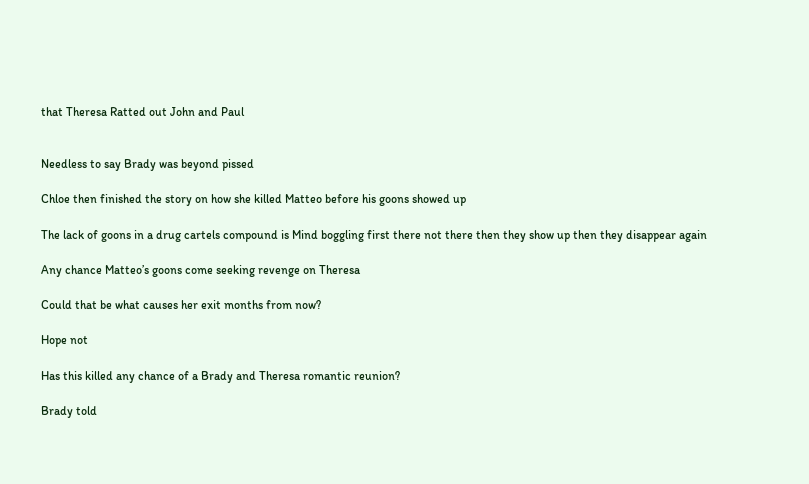that Theresa Ratted out John and Paul


Needless to say Brady was beyond pissed

Chloe then finished the story on how she killed Matteo before his goons showed up

The lack of goons in a drug cartels compound is Mind boggling first there not there then they show up then they disappear again

Any chance Matteo’s goons come seeking revenge on Theresa

Could that be what causes her exit months from now?

Hope not

Has this killed any chance of a Brady and Theresa romantic reunion?

Brady told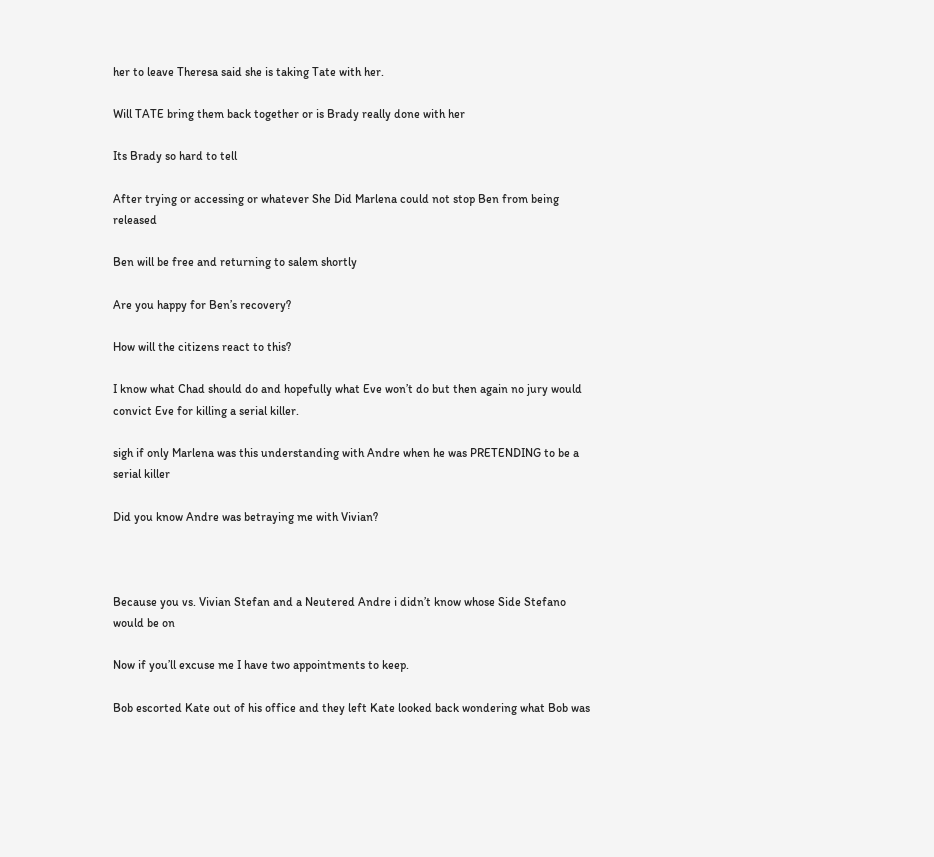her to leave Theresa said she is taking Tate with her.

Will TATE bring them back together or is Brady really done with her

Its Brady so hard to tell

After trying or accessing or whatever She Did Marlena could not stop Ben from being released

Ben will be free and returning to salem shortly

Are you happy for Ben’s recovery?

How will the citizens react to this?

I know what Chad should do and hopefully what Eve won’t do but then again no jury would convict Eve for killing a serial killer.

sigh if only Marlena was this understanding with Andre when he was PRETENDING to be a serial killer

Did you know Andre was betraying me with Vivian?



Because you vs. Vivian Stefan and a Neutered Andre i didn’t know whose Side Stefano would be on

Now if you’ll excuse me I have two appointments to keep.

Bob escorted Kate out of his office and they left Kate looked back wondering what Bob was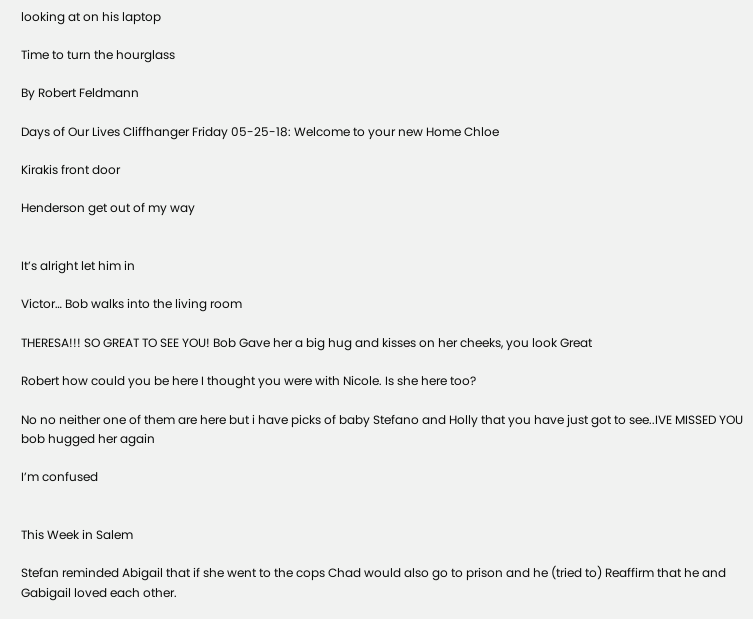looking at on his laptop

Time to turn the hourglass

By Robert Feldmann

Days of Our Lives Cliffhanger Friday 05-25-18: Welcome to your new Home Chloe

Kirakis front door

Henderson get out of my way


It’s alright let him in

Victor… Bob walks into the living room

THERESA!!! SO GREAT TO SEE YOU! Bob Gave her a big hug and kisses on her cheeks, you look Great

Robert how could you be here I thought you were with Nicole. Is she here too?

No no neither one of them are here but i have picks of baby Stefano and Holly that you have just got to see..IVE MISSED YOU bob hugged her again

I’m confused


This Week in Salem

Stefan reminded Abigail that if she went to the cops Chad would also go to prison and he (tried to) Reaffirm that he and Gabigail loved each other.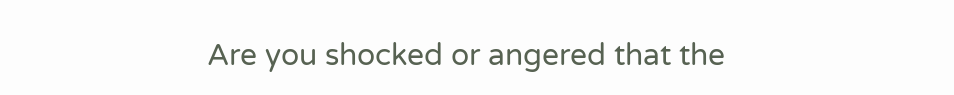Are you shocked or angered that the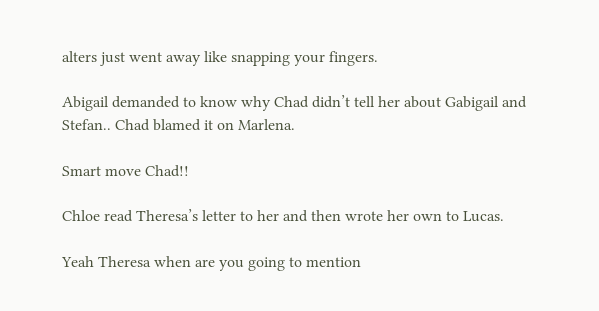alters just went away like snapping your fingers.

Abigail demanded to know why Chad didn’t tell her about Gabigail and Stefan.. Chad blamed it on Marlena.

Smart move Chad!!

Chloe read Theresa’s letter to her and then wrote her own to Lucas.

Yeah Theresa when are you going to mention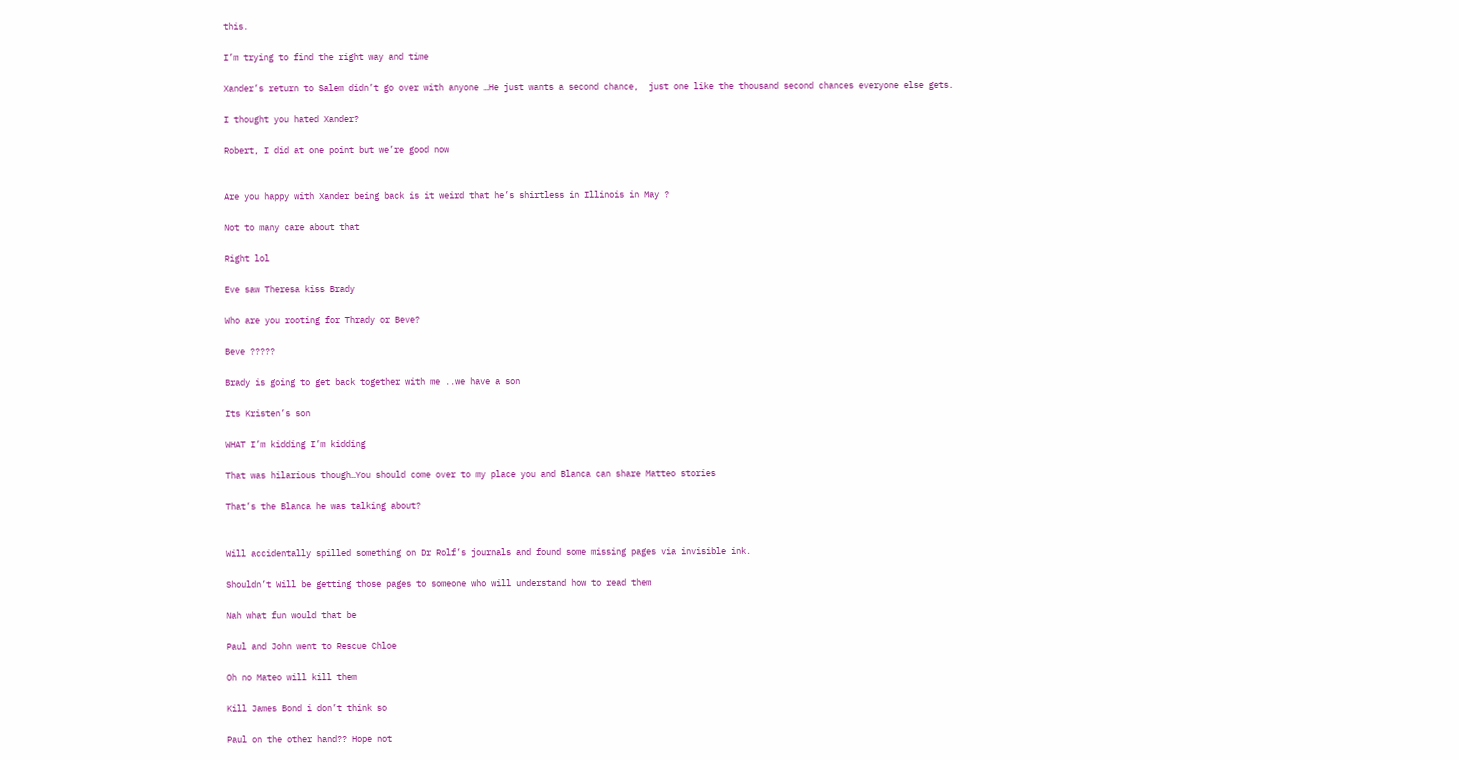this.

I’m trying to find the right way and time

Xander’s return to Salem didn’t go over with anyone …He just wants a second chance,  just one like the thousand second chances everyone else gets.

I thought you hated Xander?

Robert, I did at one point but we’re good now


Are you happy with Xander being back is it weird that he’s shirtless in Illinois in May ?

Not to many care about that

Right lol

Eve saw Theresa kiss Brady

Who are you rooting for Thrady or Beve?

Beve ?????

Brady is going to get back together with me ..we have a son

Its Kristen’s son

WHAT I’m kidding I’m kidding

That was hilarious though…You should come over to my place you and Blanca can share Matteo stories

That’s the Blanca he was talking about?


Will accidentally spilled something on Dr Rolf’s journals and found some missing pages via invisible ink.

Shouldn’t Will be getting those pages to someone who will understand how to read them

Nah what fun would that be

Paul and John went to Rescue Chloe

Oh no Mateo will kill them

Kill James Bond i don’t think so

Paul on the other hand?? Hope not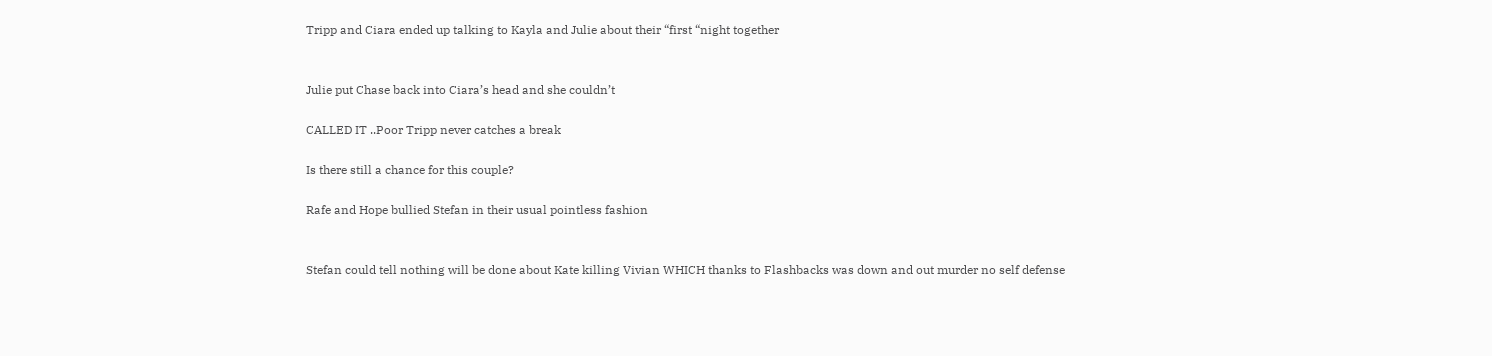Tripp and Ciara ended up talking to Kayla and Julie about their “first “night together


Julie put Chase back into Ciara’s head and she couldn’t

CALLED IT ..Poor Tripp never catches a break

Is there still a chance for this couple?

Rafe and Hope bullied Stefan in their usual pointless fashion


Stefan could tell nothing will be done about Kate killing Vivian WHICH thanks to Flashbacks was down and out murder no self defense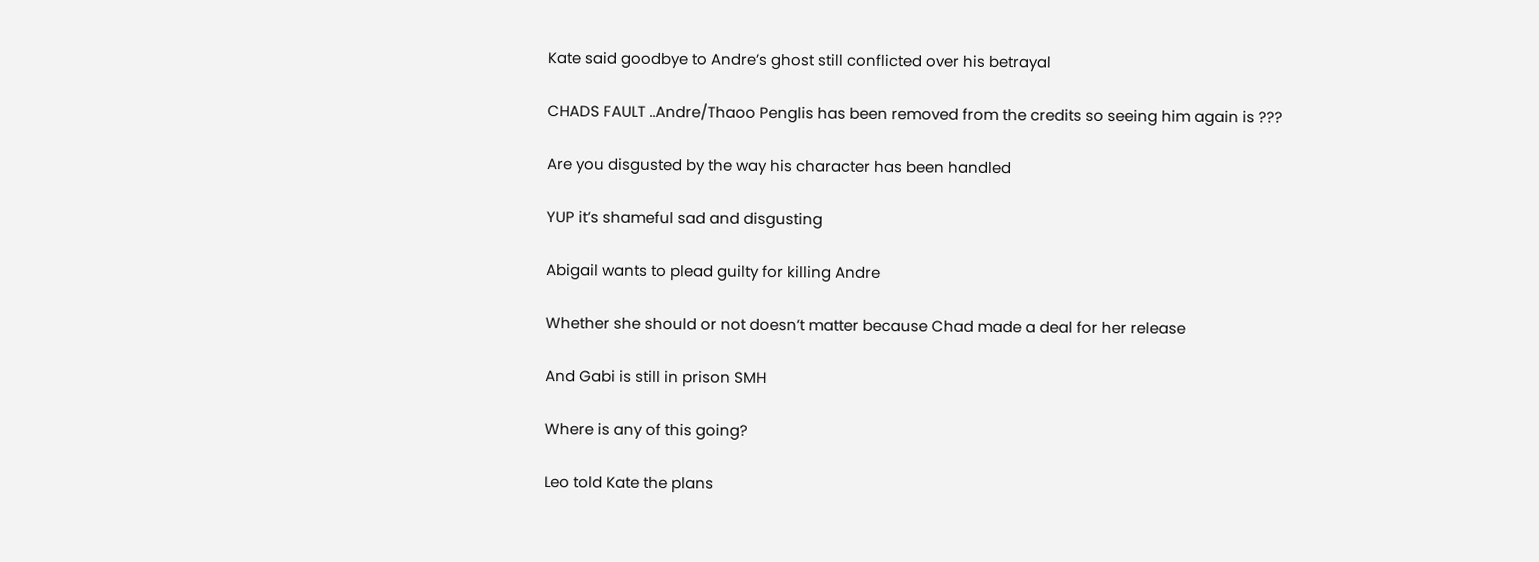Kate said goodbye to Andre’s ghost still conflicted over his betrayal

CHADS FAULT ..Andre/Thaoo Penglis has been removed from the credits so seeing him again is ???

Are you disgusted by the way his character has been handled

YUP it’s shameful sad and disgusting

Abigail wants to plead guilty for killing Andre

Whether she should or not doesn’t matter because Chad made a deal for her release

And Gabi is still in prison SMH

Where is any of this going?

Leo told Kate the plans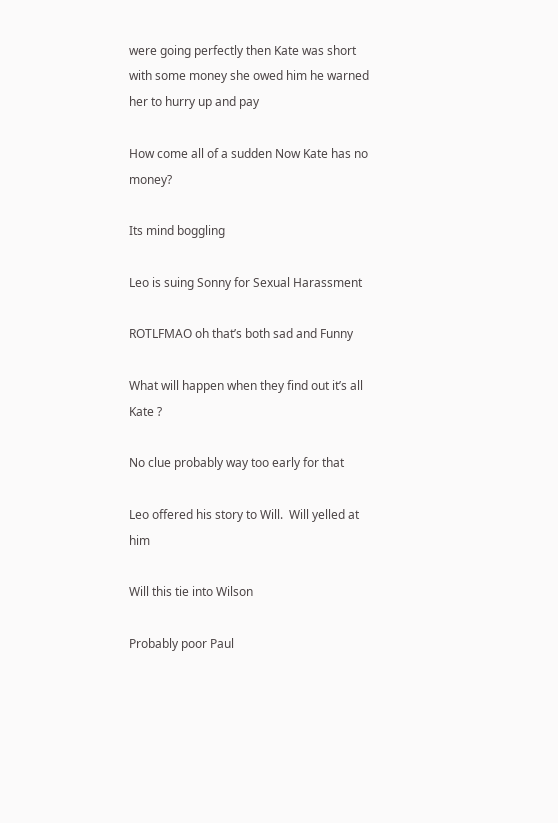were going perfectly then Kate was short with some money she owed him he warned her to hurry up and pay

How come all of a sudden Now Kate has no money?

Its mind boggling

Leo is suing Sonny for Sexual Harassment

ROTLFMAO oh that’s both sad and Funny

What will happen when they find out it’s all Kate ?

No clue probably way too early for that

Leo offered his story to Will.  Will yelled at him

Will this tie into Wilson

Probably poor Paul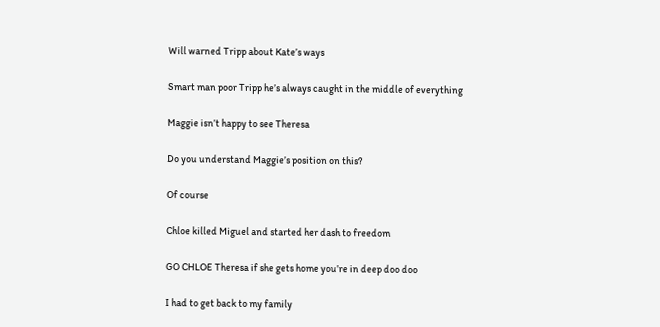Will warned Tripp about Kate’s ways

Smart man poor Tripp he’s always caught in the middle of everything

Maggie isn’t happy to see Theresa

Do you understand Maggie’s position on this?

Of course

Chloe killed Miguel and started her dash to freedom

GO CHLOE Theresa if she gets home you’re in deep doo doo

I had to get back to my family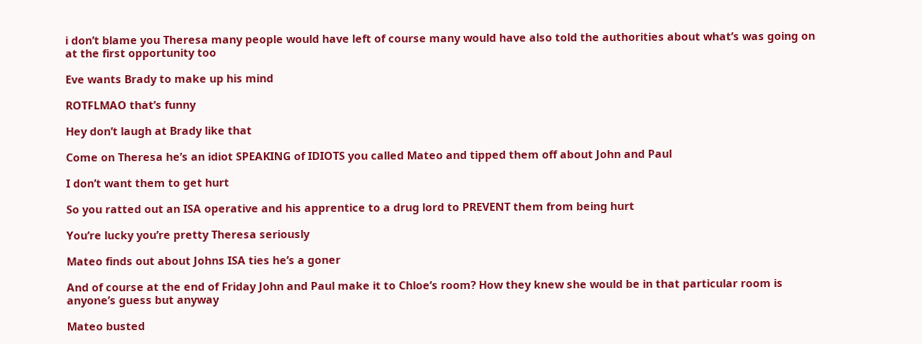i don’t blame you Theresa many people would have left of course many would have also told the authorities about what’s was going on at the first opportunity too

Eve wants Brady to make up his mind

ROTFLMAO that’s funny

Hey don’t laugh at Brady like that

Come on Theresa he’s an idiot SPEAKING of IDIOTS you called Mateo and tipped them off about John and Paul

I don’t want them to get hurt

So you ratted out an ISA operative and his apprentice to a drug lord to PREVENT them from being hurt

You’re lucky you’re pretty Theresa seriously

Mateo finds out about Johns ISA ties he’s a goner

And of course at the end of Friday John and Paul make it to Chloe’s room? How they knew she would be in that particular room is anyone’s guess but anyway

Mateo busted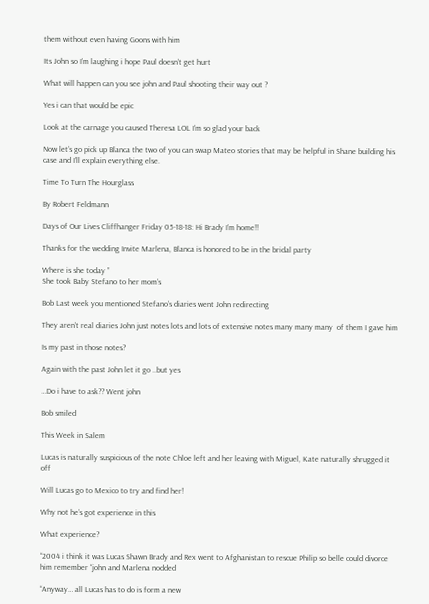them without even having Goons with him

Its John so I’m laughing i hope Paul doesn’t get hurt

What will happen can you see john and Paul shooting their way out ?

Yes i can that would be epic

Look at the carnage you caused Theresa LOL I’m so glad your back

Now let’s go pick up Blanca the two of you can swap Mateo stories that may be helpful in Shane building his case and I’ll explain everything else.

Time To Turn The Hourglass

By Robert Feldmann

Days of Our Lives Cliffhanger Friday 05-18-18: Hi Brady I’m home!!

Thanks for the wedding Invite Marlena, Blanca is honored to be in the bridal party

Where is she today ”
She took Baby Stefano to her mom’s

Bob Last week you mentioned Stefano’s diaries went John redirecting

They aren’t real diaries John just notes lots and lots of extensive notes many many many  of them I gave him

Is my past in those notes?

Again with the past John let it go ..but yes

…Do i have to ask?? Went john

Bob smiled

This Week in Salem

Lucas is naturally suspicious of the note Chloe left and her leaving with Miguel, Kate naturally shrugged it off

Will Lucas go to Mexico to try and find her!

Why not he’s got experience in this

What experience?

“2004 i think it was Lucas Shawn Brady and Rex went to Afghanistan to rescue Philip so belle could divorce him remember “john and Marlena nodded

“Anyway… all Lucas has to do is form a new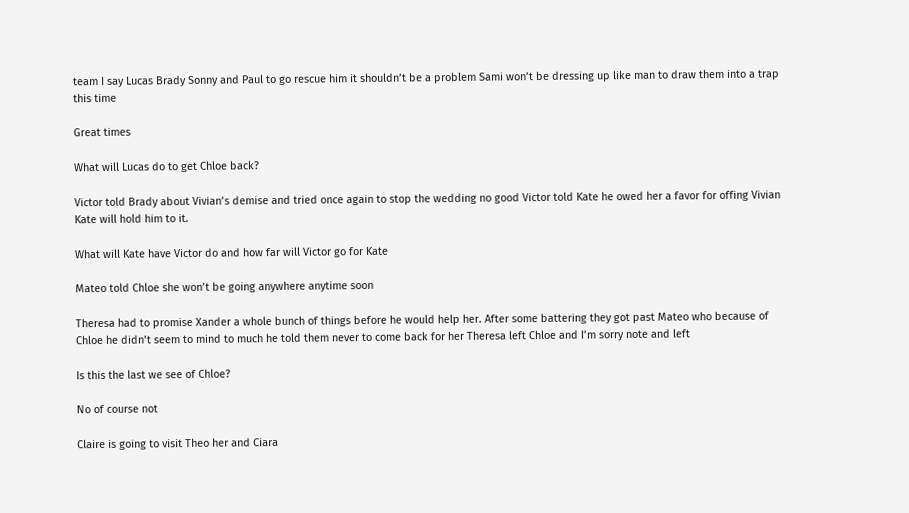team I say Lucas Brady Sonny and Paul to go rescue him it shouldn’t be a problem Sami won’t be dressing up like man to draw them into a trap this time

Great times

What will Lucas do to get Chloe back?

Victor told Brady about Vivian’s demise and tried once again to stop the wedding no good Victor told Kate he owed her a favor for offing Vivian Kate will hold him to it.

What will Kate have Victor do and how far will Victor go for Kate

Mateo told Chloe she won’t be going anywhere anytime soon

Theresa had to promise Xander a whole bunch of things before he would help her. After some battering they got past Mateo who because of Chloe he didn’t seem to mind to much he told them never to come back for her Theresa left Chloe and I’m sorry note and left

Is this the last we see of Chloe?

No of course not

Claire is going to visit Theo her and Ciara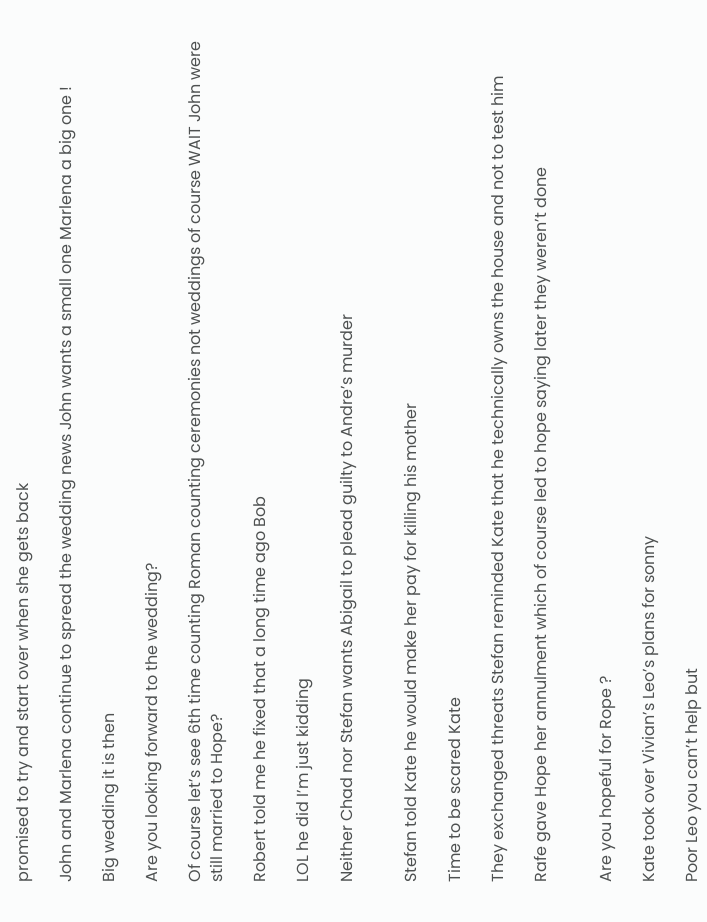promised to try and start over when she gets back

John and Marlena continue to spread the wedding news John wants a small one Marlena a big one !

Big wedding it is then

Are you looking forward to the wedding?

Of course let’s see 6th time counting Roman counting ceremonies not weddings of course WAIT John were still married to Hope?

Robert told me he fixed that a long time ago Bob

LOL he did I’m just kidding

Neither Chad nor Stefan wants Abigail to plead guilty to Andre’s murder


Stefan told Kate he would make her pay for killing his mother

Time to be scared Kate

They exchanged threats Stefan reminded Kate that he technically owns the house and not to test him

Rafe gave Hope her annulment which of course led to hope saying later they weren’t done


Are you hopeful for Rope ?

Kate took over Vivian’s Leo’s plans for sonny

Poor Leo you can’t help but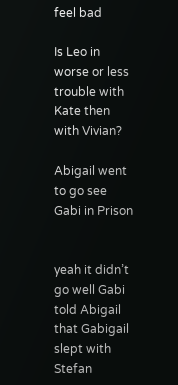feel bad

Is Leo in worse or less trouble with Kate then with Vivian?

Abigail went to go see Gabi in Prison


yeah it didn’t go well Gabi told Abigail that Gabigail slept with Stefan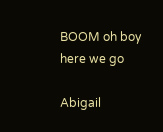BOOM oh boy here we go

Abigail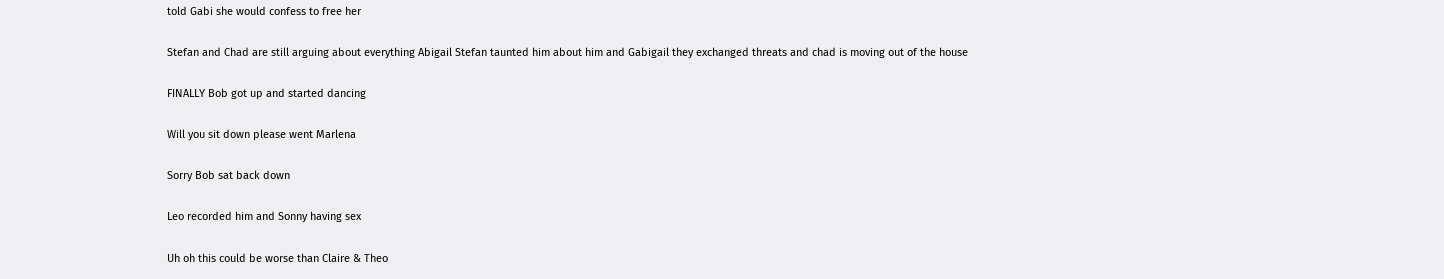told Gabi she would confess to free her

Stefan and Chad are still arguing about everything Abigail Stefan taunted him about him and Gabigail they exchanged threats and chad is moving out of the house

FINALLY Bob got up and started dancing

Will you sit down please went Marlena

Sorry Bob sat back down

Leo recorded him and Sonny having sex

Uh oh this could be worse than Claire & Theo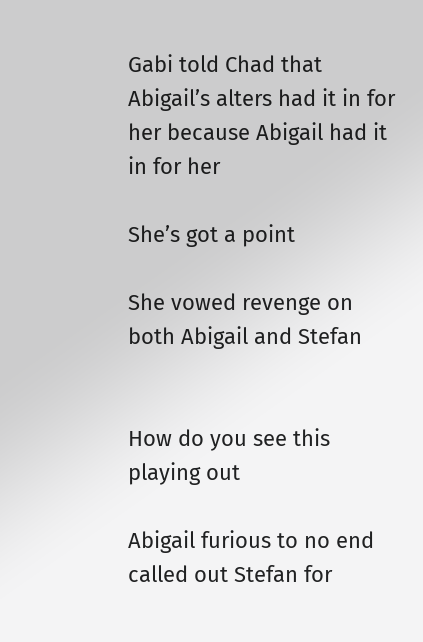Gabi told Chad that Abigail’s alters had it in for her because Abigail had it in for her

She’s got a point

She vowed revenge on both Abigail and Stefan


How do you see this playing out

Abigail furious to no end called out Stefan for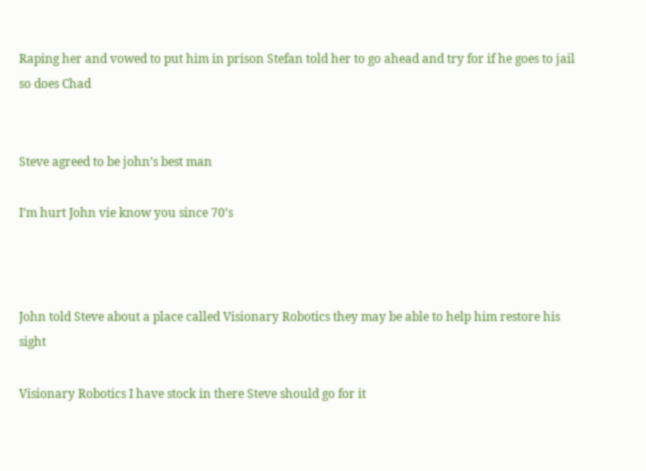Raping her and vowed to put him in prison Stefan told her to go ahead and try for if he goes to jail so does Chad


Steve agreed to be john’s best man

I’m hurt John vie know you since 70’s



John told Steve about a place called Visionary Robotics they may be able to help him restore his sight

Visionary Robotics I have stock in there Steve should go for it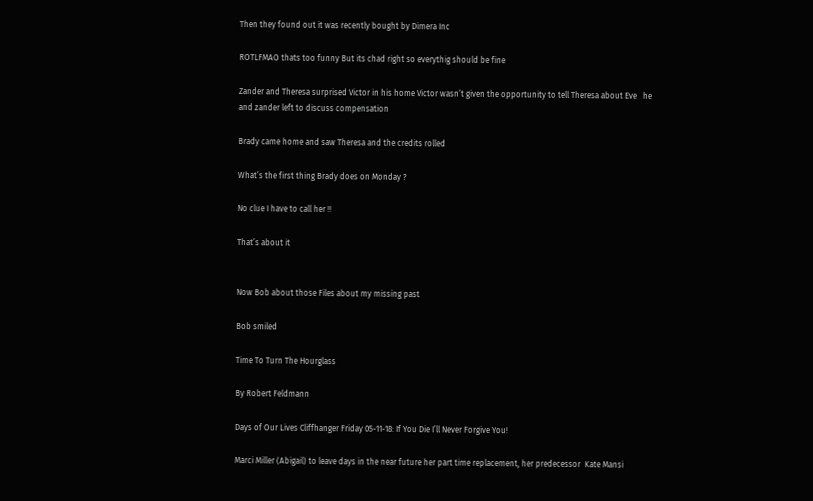Then they found out it was recently bought by Dimera Inc

ROTLFMAO thats too funny But its chad right so everythig should be fine

Zander and Theresa surprised Victor in his home Victor wasn’t given the opportunity to tell Theresa about Eve   he and zander left to discuss compensation

Brady came home and saw Theresa and the credits rolled

What’s the first thing Brady does on Monday ?

No clue I have to call her !!

That’s about it


Now Bob about those Files about my missing past

Bob smiled

Time To Turn The Hourglass

By Robert Feldmann

Days of Our Lives Cliffhanger Friday 05-11-18: If You Die I’ll Never Forgive You!

Marci Miller (Abigail) to leave days in the near future her part time replacement, her predecessor  Kate Mansi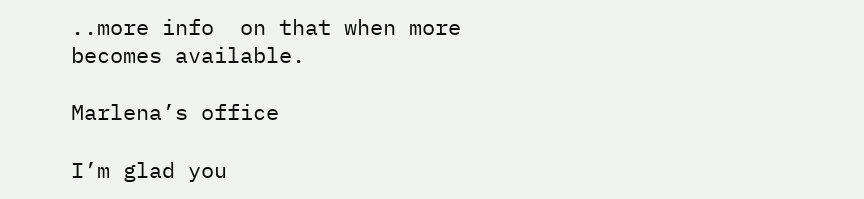..more info  on that when more becomes available.

Marlena’s office

I’m glad you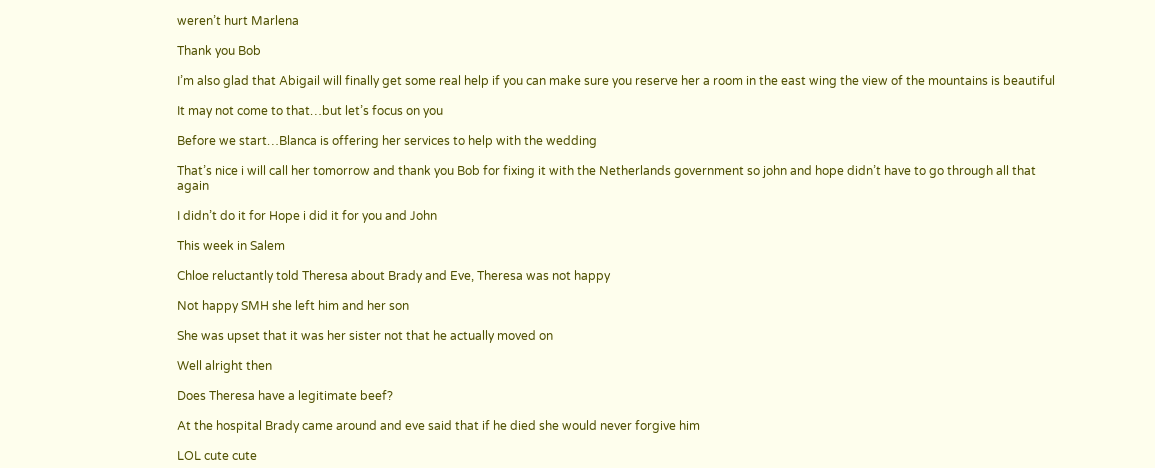weren’t hurt Marlena

Thank you Bob

I’m also glad that Abigail will finally get some real help if you can make sure you reserve her a room in the east wing the view of the mountains is beautiful

It may not come to that…but let’s focus on you

Before we start…Blanca is offering her services to help with the wedding

That’s nice i will call her tomorrow and thank you Bob for fixing it with the Netherlands government so john and hope didn’t have to go through all that again

I didn’t do it for Hope i did it for you and John

This week in Salem

Chloe reluctantly told Theresa about Brady and Eve, Theresa was not happy

Not happy SMH she left him and her son

She was upset that it was her sister not that he actually moved on

Well alright then

Does Theresa have a legitimate beef?

At the hospital Brady came around and eve said that if he died she would never forgive him

LOL cute cute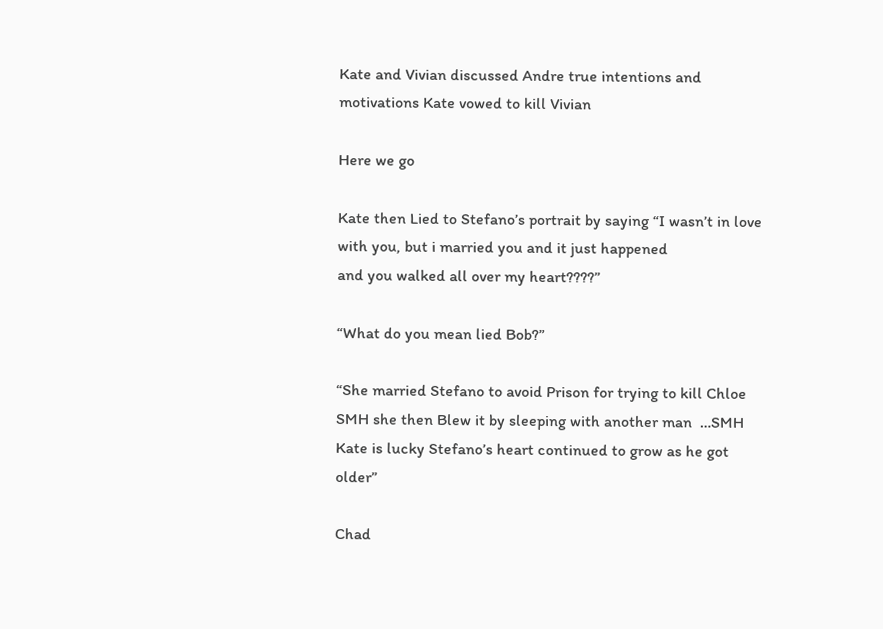Kate and Vivian discussed Andre true intentions and motivations Kate vowed to kill Vivian

Here we go

Kate then Lied to Stefano’s portrait by saying “I wasn’t in love with you, but i married you and it just happened
and you walked all over my heart????”

“What do you mean lied Bob?”

“She married Stefano to avoid Prison for trying to kill Chloe SMH she then Blew it by sleeping with another man  …SMH Kate is lucky Stefano’s heart continued to grow as he got older”

Chad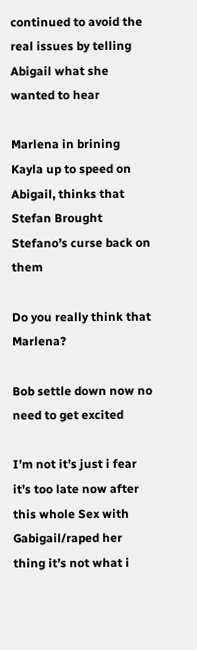continued to avoid the real issues by telling Abigail what she wanted to hear

Marlena in brining Kayla up to speed on Abigail, thinks that Stefan Brought Stefano’s curse back on them

Do you really think that Marlena?

Bob settle down now no need to get excited

I’m not it’s just i fear it’s too late now after this whole Sex with Gabigail/raped her thing it’s not what i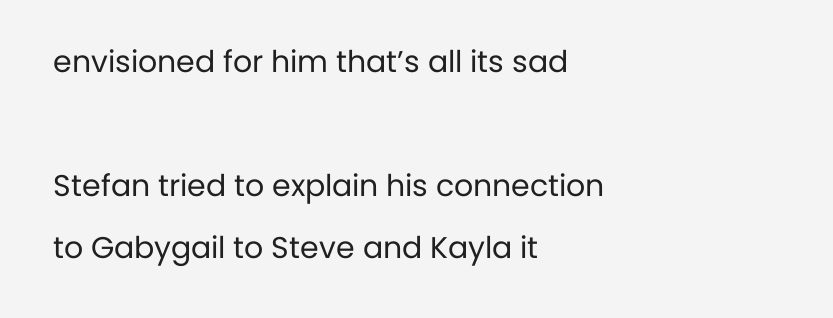envisioned for him that’s all its sad

Stefan tried to explain his connection to Gabygail to Steve and Kayla it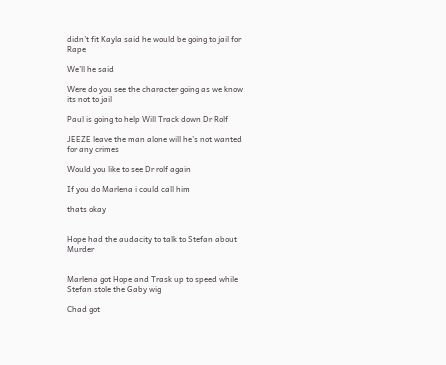didn’t fit Kayla said he would be going to jail for Rape

We’ll he said

Were do you see the character going as we know its not to jail

Paul is going to help Will Track down Dr Rolf

JEEZE leave the man alone will he’s not wanted for any crimes

Would you like to see Dr rolf again

If you do Marlena i could call him

thats okay


Hope had the audacity to talk to Stefan about Murder


Marlena got Hope and Trask up to speed while Stefan stole the Gaby wig

Chad got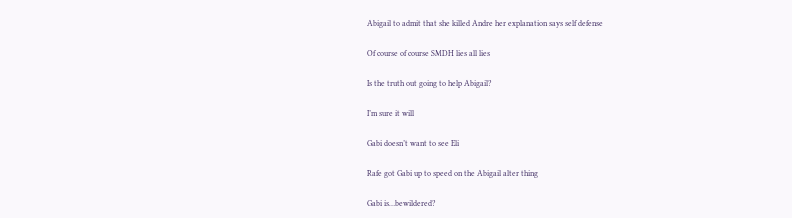Abigail to admit that she killed Andre her explanation says self defense

Of course of course SMDH lies all lies

Is the truth out going to help Abigail?

I’m sure it will

Gabi doesn’t want to see Eli

Rafe got Gabi up to speed on the Abigail alter thing

Gabi is…bewildered?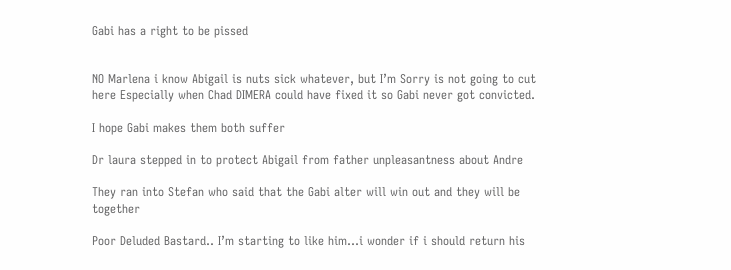Gabi has a right to be pissed


NO Marlena i know Abigail is nuts sick whatever, but I’m Sorry is not going to cut here Especially when Chad DIMERA could have fixed it so Gabi never got convicted.

I hope Gabi makes them both suffer

Dr laura stepped in to protect Abigail from father unpleasantness about Andre

They ran into Stefan who said that the Gabi alter will win out and they will be together

Poor Deluded Bastard.. I’m starting to like him…i wonder if i should return his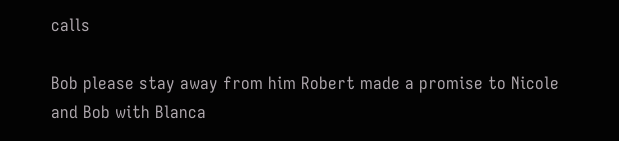calls

Bob please stay away from him Robert made a promise to Nicole and Bob with Blanca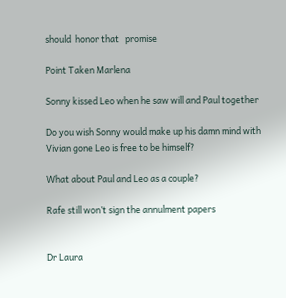should  honor that   promise

Point Taken Marlena

Sonny kissed Leo when he saw will and Paul together

Do you wish Sonny would make up his damn mind with Vivian gone Leo is free to be himself?

What about Paul and Leo as a couple?

Rafe still won’t sign the annulment papers


Dr Laura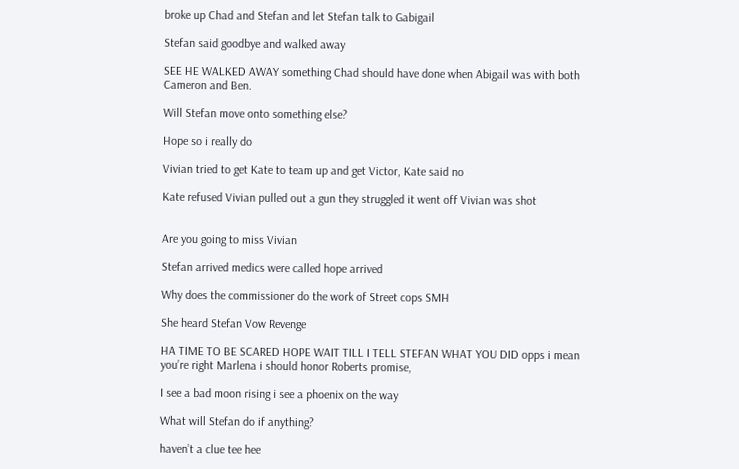broke up Chad and Stefan and let Stefan talk to Gabigail

Stefan said goodbye and walked away

SEE HE WALKED AWAY something Chad should have done when Abigail was with both Cameron and Ben.

Will Stefan move onto something else?

Hope so i really do

Vivian tried to get Kate to team up and get Victor, Kate said no

Kate refused Vivian pulled out a gun they struggled it went off Vivian was shot


Are you going to miss Vivian

Stefan arrived medics were called hope arrived

Why does the commissioner do the work of Street cops SMH

She heard Stefan Vow Revenge

HA TIME TO BE SCARED HOPE WAIT TILL I TELL STEFAN WHAT YOU DID opps i mean you’re right Marlena i should honor Roberts promise,

I see a bad moon rising i see a phoenix on the way

What will Stefan do if anything?

haven’t a clue tee hee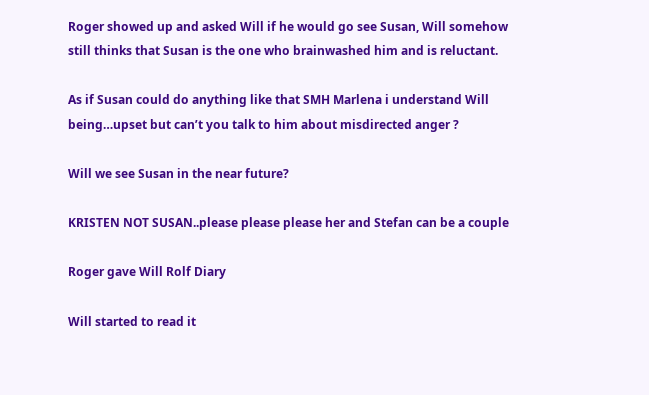Roger showed up and asked Will if he would go see Susan, Will somehow still thinks that Susan is the one who brainwashed him and is reluctant.

As if Susan could do anything like that SMH Marlena i understand Will being…upset but can’t you talk to him about misdirected anger ?

Will we see Susan in the near future?

KRISTEN NOT SUSAN..please please please her and Stefan can be a couple

Roger gave Will Rolf Diary

Will started to read it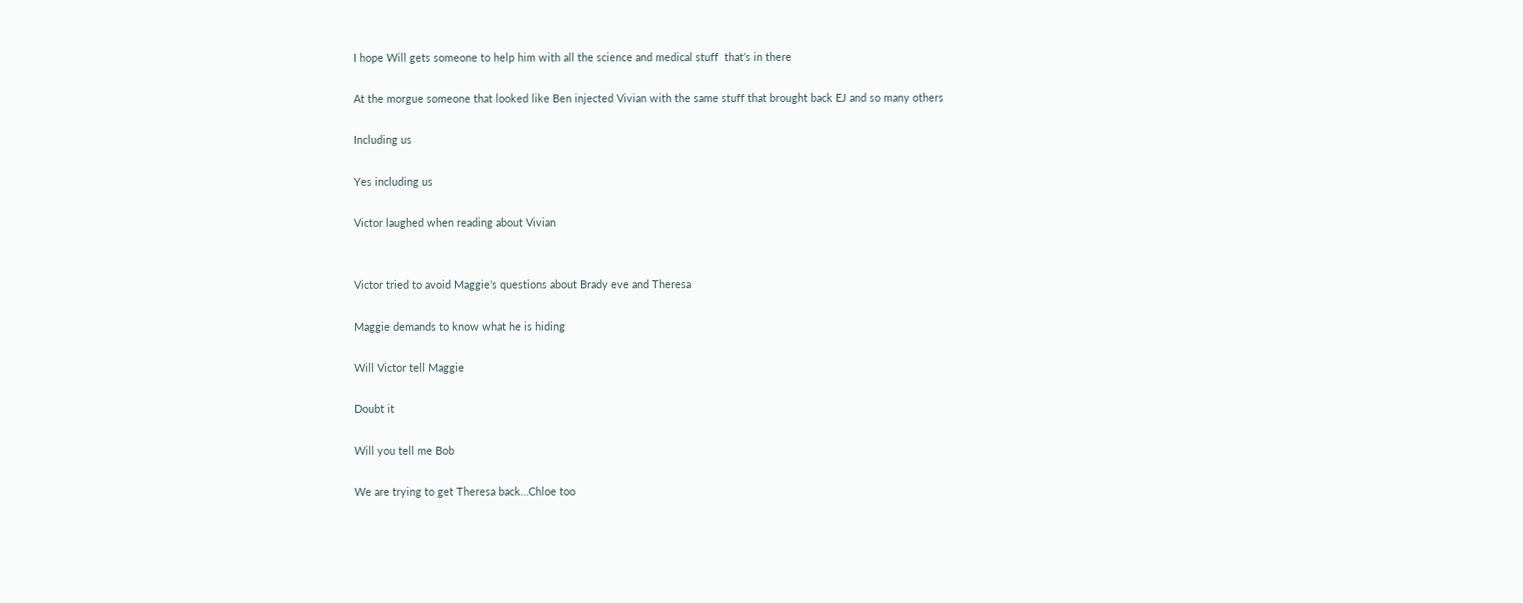I hope Will gets someone to help him with all the science and medical stuff  that’s in there

At the morgue someone that looked like Ben injected Vivian with the same stuff that brought back EJ and so many others

Including us

Yes including us

Victor laughed when reading about Vivian


Victor tried to avoid Maggie’s questions about Brady eve and Theresa

Maggie demands to know what he is hiding

Will Victor tell Maggie

Doubt it

Will you tell me Bob

We are trying to get Theresa back…Chloe too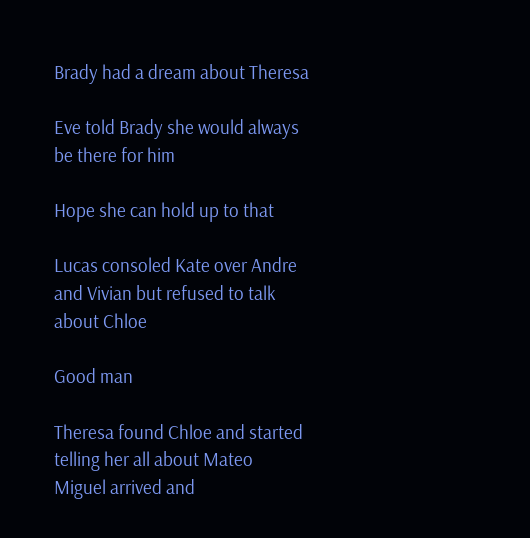Brady had a dream about Theresa

Eve told Brady she would always be there for him

Hope she can hold up to that

Lucas consoled Kate over Andre and Vivian but refused to talk about Chloe

Good man

Theresa found Chloe and started telling her all about Mateo  Miguel arrived and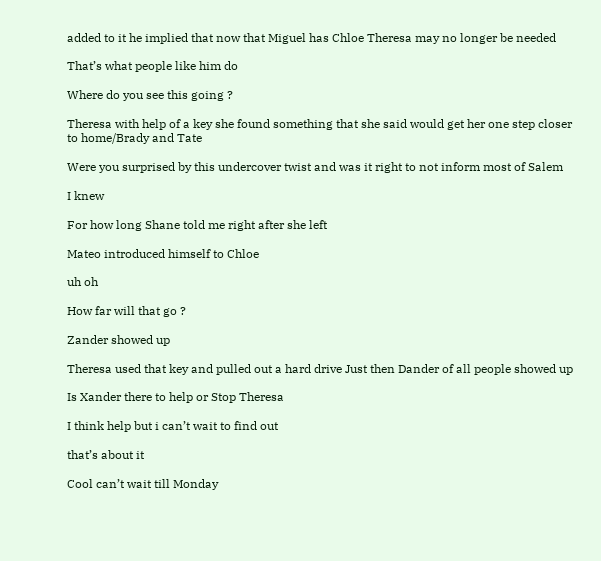added to it he implied that now that Miguel has Chloe Theresa may no longer be needed

That’s what people like him do

Where do you see this going ?

Theresa with help of a key she found something that she said would get her one step closer to home/Brady and Tate

Were you surprised by this undercover twist and was it right to not inform most of Salem

I knew

For how long Shane told me right after she left

Mateo introduced himself to Chloe

uh oh

How far will that go ?

Zander showed up

Theresa used that key and pulled out a hard drive Just then Dander of all people showed up

Is Xander there to help or Stop Theresa

I think help but i can’t wait to find out

that’s about it

Cool can’t wait till Monday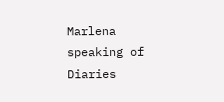Marlena speaking of Diaries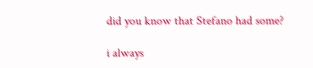did you know that Stefano had some?

i always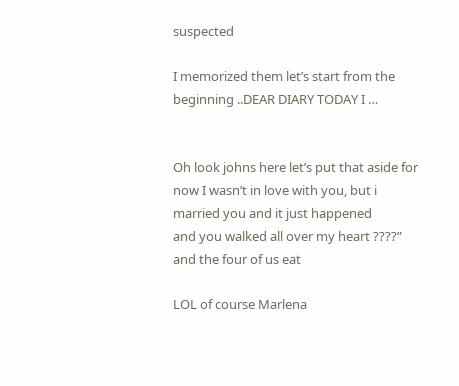suspected

I memorized them let’s start from the beginning ..DEAR DIARY TODAY I …


Oh look johns here let’s put that aside for now I wasn’t in love with you, but i married you and it just happened
and you walked all over my heart ????” and the four of us eat

LOL of course Marlena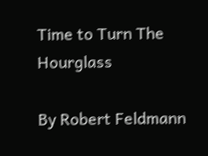Time to Turn The Hourglass

By Robert Feldmann